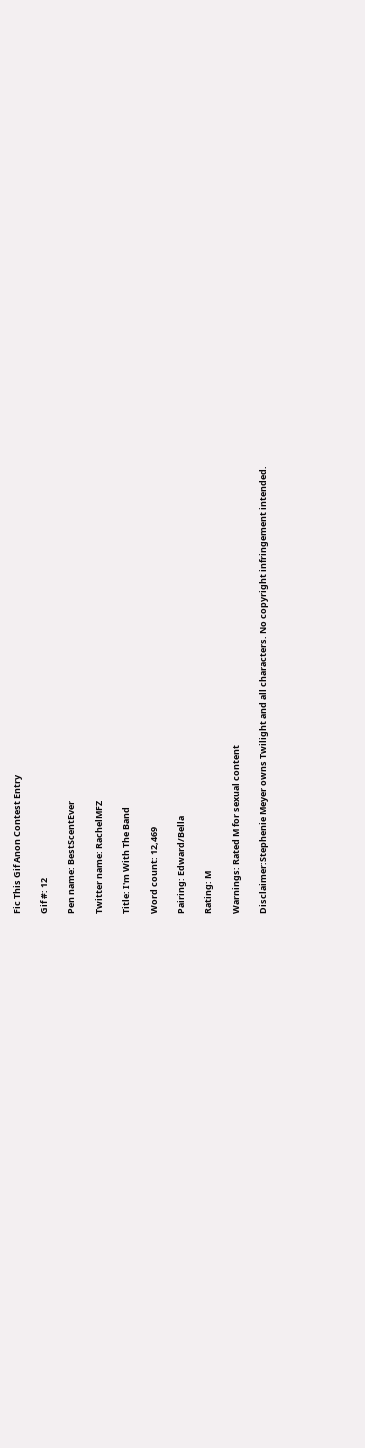Fic This Gif Anon Contest Entry

Gif #: 12

Pen name: BestScentEver

Twitter name: RachelMFZ

Title: I'm With The Band

Word count: 12,469

Pairing: Edward/Bella

Rating: M

Warnings: Rated M for sexual content

Disclaimer:Stephenie Meyer owns Twilight and all characters. No copyright infringement intended.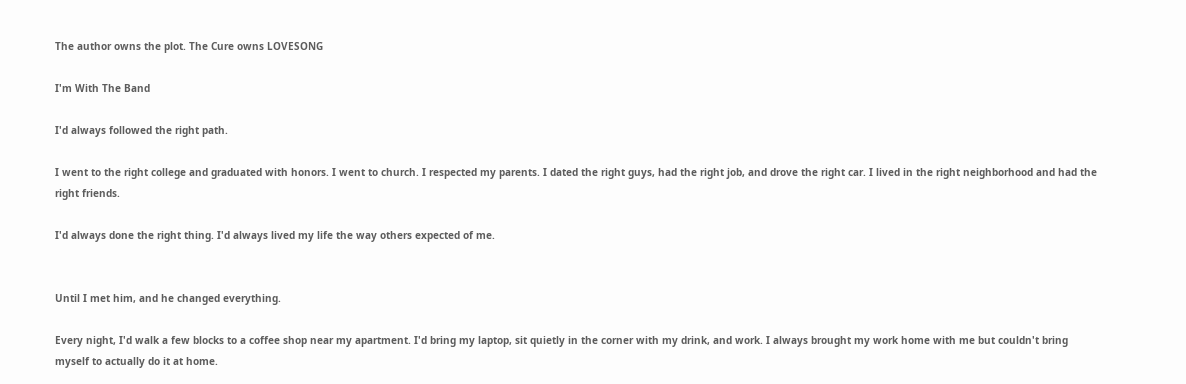The author owns the plot. The Cure owns LOVESONG

I'm With The Band

I'd always followed the right path.

I went to the right college and graduated with honors. I went to church. I respected my parents. I dated the right guys, had the right job, and drove the right car. I lived in the right neighborhood and had the right friends.

I'd always done the right thing. I'd always lived my life the way others expected of me.


Until I met him, and he changed everything.

Every night, I'd walk a few blocks to a coffee shop near my apartment. I'd bring my laptop, sit quietly in the corner with my drink, and work. I always brought my work home with me but couldn't bring myself to actually do it at home.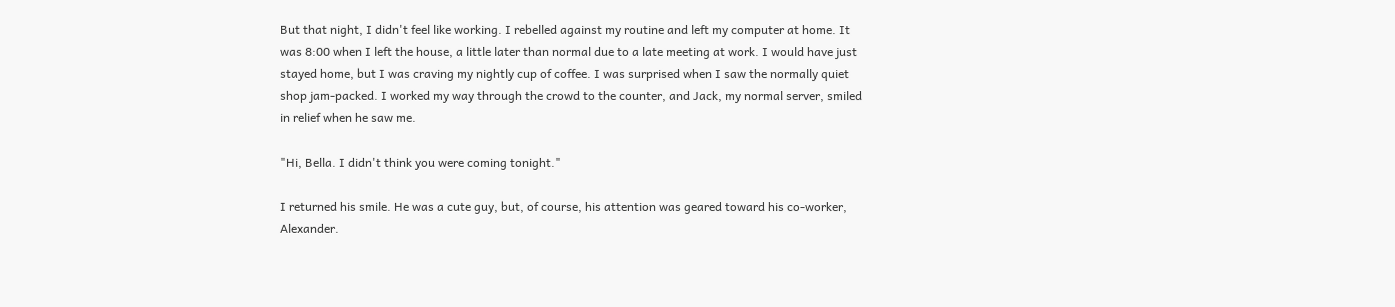But that night, I didn't feel like working. I rebelled against my routine and left my computer at home. It was 8:00 when I left the house, a little later than normal due to a late meeting at work. I would have just stayed home, but I was craving my nightly cup of coffee. I was surprised when I saw the normally quiet shop jam-packed. I worked my way through the crowd to the counter, and Jack, my normal server, smiled in relief when he saw me.

"Hi, Bella. I didn't think you were coming tonight."

I returned his smile. He was a cute guy, but, of course, his attention was geared toward his co-worker, Alexander.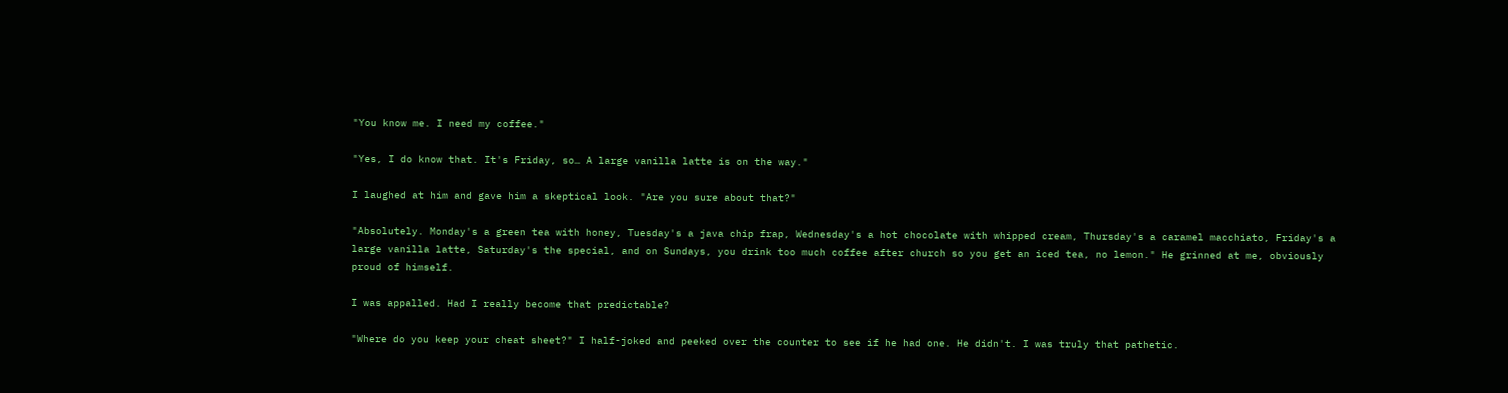"You know me. I need my coffee."

"Yes, I do know that. It's Friday, so… A large vanilla latte is on the way."

I laughed at him and gave him a skeptical look. "Are you sure about that?"

"Absolutely. Monday's a green tea with honey, Tuesday's a java chip frap, Wednesday's a hot chocolate with whipped cream, Thursday's a caramel macchiato, Friday's a large vanilla latte, Saturday's the special, and on Sundays, you drink too much coffee after church so you get an iced tea, no lemon." He grinned at me, obviously proud of himself.

I was appalled. Had I really become that predictable?

"Where do you keep your cheat sheet?" I half-joked and peeked over the counter to see if he had one. He didn't. I was truly that pathetic.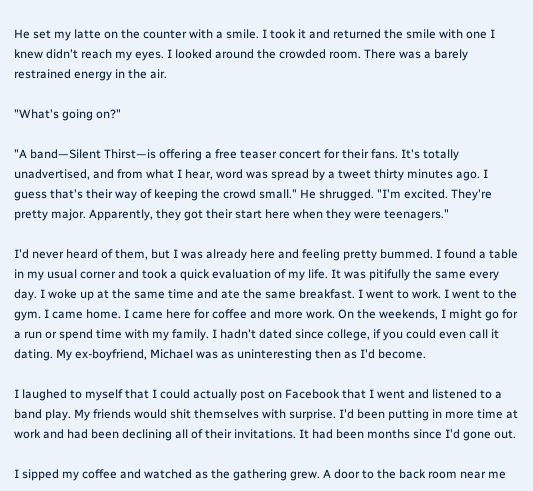He set my latte on the counter with a smile. I took it and returned the smile with one I knew didn't reach my eyes. I looked around the crowded room. There was a barely restrained energy in the air.

"What's going on?"

"A band—Silent Thirst—is offering a free teaser concert for their fans. It's totally unadvertised, and from what I hear, word was spread by a tweet thirty minutes ago. I guess that's their way of keeping the crowd small." He shrugged. "I'm excited. They're pretty major. Apparently, they got their start here when they were teenagers."

I'd never heard of them, but I was already here and feeling pretty bummed. I found a table in my usual corner and took a quick evaluation of my life. It was pitifully the same every day. I woke up at the same time and ate the same breakfast. I went to work. I went to the gym. I came home. I came here for coffee and more work. On the weekends, I might go for a run or spend time with my family. I hadn't dated since college, if you could even call it dating. My ex-boyfriend, Michael was as uninteresting then as I'd become.

I laughed to myself that I could actually post on Facebook that I went and listened to a band play. My friends would shit themselves with surprise. I'd been putting in more time at work and had been declining all of their invitations. It had been months since I'd gone out.

I sipped my coffee and watched as the gathering grew. A door to the back room near me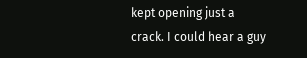kept opening just a crack. I could hear a guy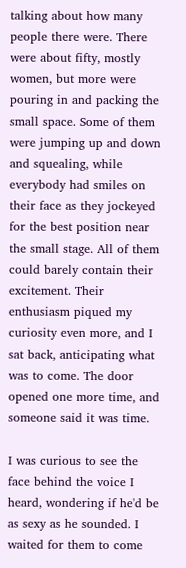talking about how many people there were. There were about fifty, mostly women, but more were pouring in and packing the small space. Some of them were jumping up and down and squealing, while everybody had smiles on their face as they jockeyed for the best position near the small stage. All of them could barely contain their excitement. Their enthusiasm piqued my curiosity even more, and I sat back, anticipating what was to come. The door opened one more time, and someone said it was time.

I was curious to see the face behind the voice I heard, wondering if he'd be as sexy as he sounded. I waited for them to come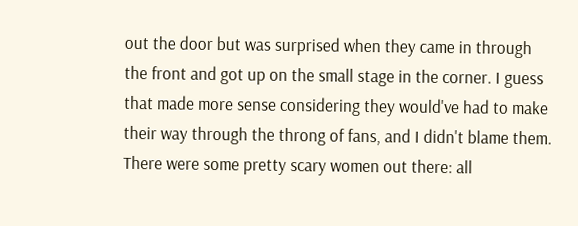out the door but was surprised when they came in through the front and got up on the small stage in the corner. I guess that made more sense considering they would've had to make their way through the throng of fans, and I didn't blame them. There were some pretty scary women out there: all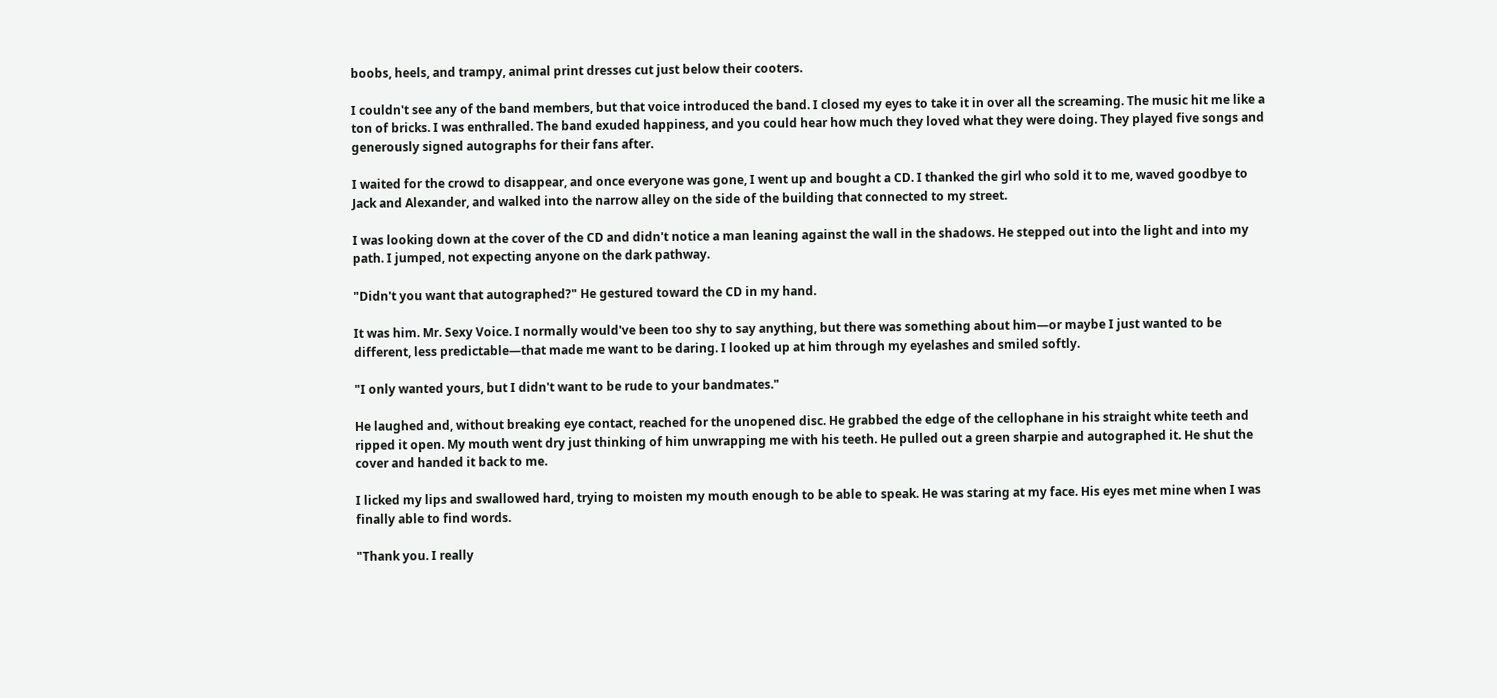boobs, heels, and trampy, animal print dresses cut just below their cooters.

I couldn't see any of the band members, but that voice introduced the band. I closed my eyes to take it in over all the screaming. The music hit me like a ton of bricks. I was enthralled. The band exuded happiness, and you could hear how much they loved what they were doing. They played five songs and generously signed autographs for their fans after.

I waited for the crowd to disappear, and once everyone was gone, I went up and bought a CD. I thanked the girl who sold it to me, waved goodbye to Jack and Alexander, and walked into the narrow alley on the side of the building that connected to my street.

I was looking down at the cover of the CD and didn't notice a man leaning against the wall in the shadows. He stepped out into the light and into my path. I jumped, not expecting anyone on the dark pathway.

"Didn't you want that autographed?" He gestured toward the CD in my hand.

It was him. Mr. Sexy Voice. I normally would've been too shy to say anything, but there was something about him—or maybe I just wanted to be different, less predictable—that made me want to be daring. I looked up at him through my eyelashes and smiled softly.

"I only wanted yours, but I didn't want to be rude to your bandmates."

He laughed and, without breaking eye contact, reached for the unopened disc. He grabbed the edge of the cellophane in his straight white teeth and ripped it open. My mouth went dry just thinking of him unwrapping me with his teeth. He pulled out a green sharpie and autographed it. He shut the cover and handed it back to me.

I licked my lips and swallowed hard, trying to moisten my mouth enough to be able to speak. He was staring at my face. His eyes met mine when I was finally able to find words.

"Thank you. I really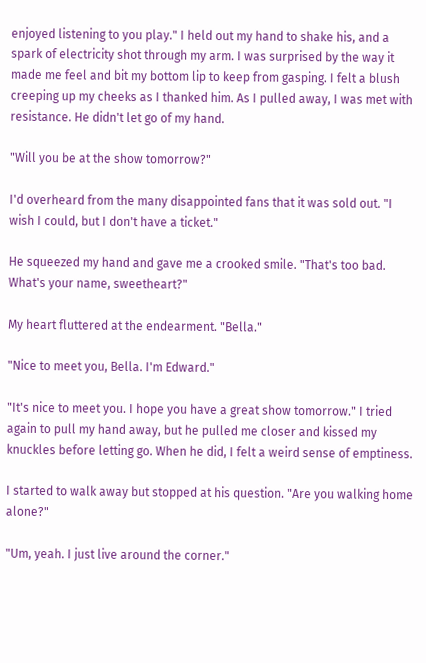enjoyed listening to you play." I held out my hand to shake his, and a spark of electricity shot through my arm. I was surprised by the way it made me feel and bit my bottom lip to keep from gasping. I felt a blush creeping up my cheeks as I thanked him. As I pulled away, I was met with resistance. He didn't let go of my hand.

"Will you be at the show tomorrow?"

I'd overheard from the many disappointed fans that it was sold out. "I wish I could, but I don't have a ticket."

He squeezed my hand and gave me a crooked smile. "That's too bad. What's your name, sweetheart?"

My heart fluttered at the endearment. "Bella."

"Nice to meet you, Bella. I'm Edward."

"It's nice to meet you. I hope you have a great show tomorrow." I tried again to pull my hand away, but he pulled me closer and kissed my knuckles before letting go. When he did, I felt a weird sense of emptiness.

I started to walk away but stopped at his question. "Are you walking home alone?"

"Um, yeah. I just live around the corner."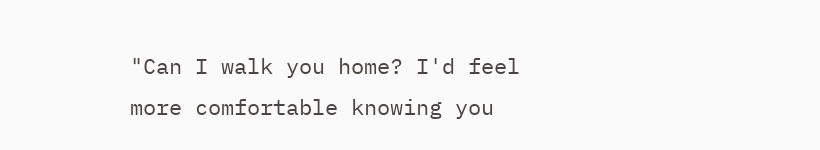"Can I walk you home? I'd feel more comfortable knowing you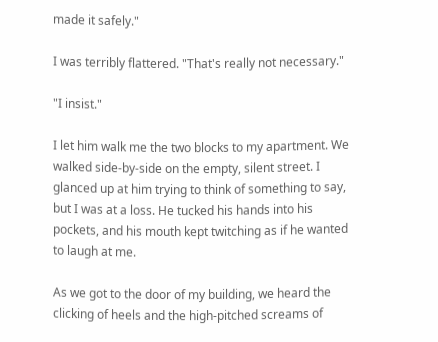made it safely."

I was terribly flattered. "That's really not necessary."

"I insist."

I let him walk me the two blocks to my apartment. We walked side-by-side on the empty, silent street. I glanced up at him trying to think of something to say, but I was at a loss. He tucked his hands into his pockets, and his mouth kept twitching as if he wanted to laugh at me.

As we got to the door of my building, we heard the clicking of heels and the high-pitched screams of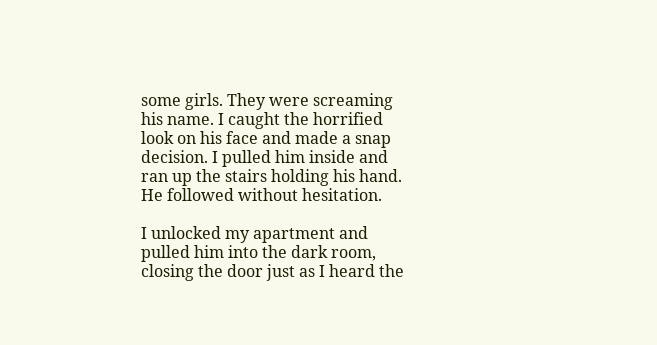some girls. They were screaming his name. I caught the horrified look on his face and made a snap decision. I pulled him inside and ran up the stairs holding his hand. He followed without hesitation.

I unlocked my apartment and pulled him into the dark room, closing the door just as I heard the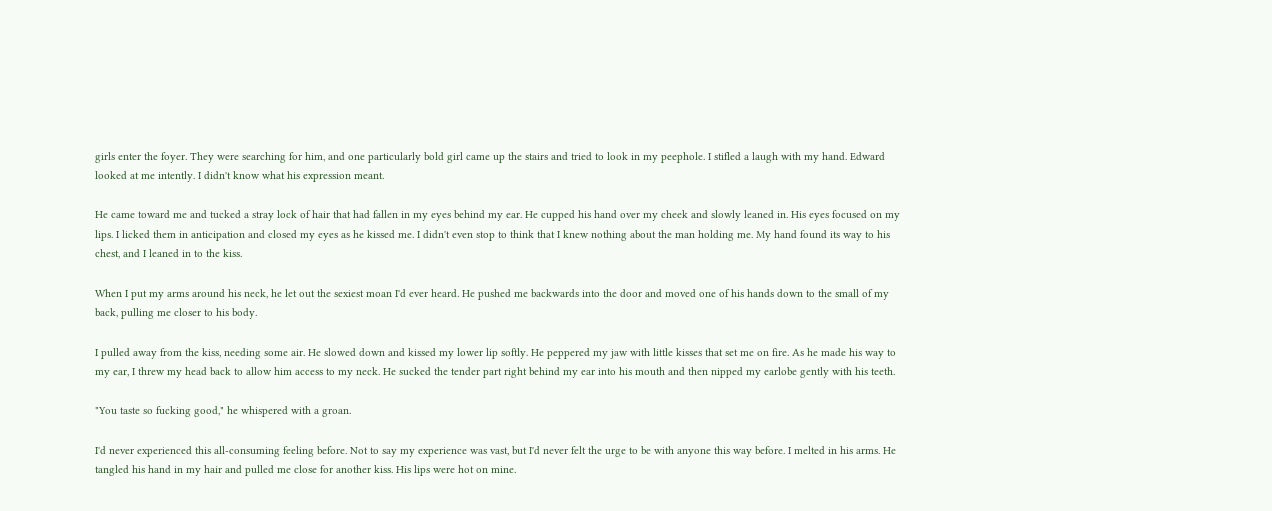girls enter the foyer. They were searching for him, and one particularly bold girl came up the stairs and tried to look in my peephole. I stifled a laugh with my hand. Edward looked at me intently. I didn't know what his expression meant.

He came toward me and tucked a stray lock of hair that had fallen in my eyes behind my ear. He cupped his hand over my cheek and slowly leaned in. His eyes focused on my lips. I licked them in anticipation and closed my eyes as he kissed me. I didn't even stop to think that I knew nothing about the man holding me. My hand found its way to his chest, and I leaned in to the kiss.

When I put my arms around his neck, he let out the sexiest moan I'd ever heard. He pushed me backwards into the door and moved one of his hands down to the small of my back, pulling me closer to his body.

I pulled away from the kiss, needing some air. He slowed down and kissed my lower lip softly. He peppered my jaw with little kisses that set me on fire. As he made his way to my ear, I threw my head back to allow him access to my neck. He sucked the tender part right behind my ear into his mouth and then nipped my earlobe gently with his teeth.

"You taste so fucking good," he whispered with a groan.

I'd never experienced this all-consuming feeling before. Not to say my experience was vast, but I'd never felt the urge to be with anyone this way before. I melted in his arms. He tangled his hand in my hair and pulled me close for another kiss. His lips were hot on mine.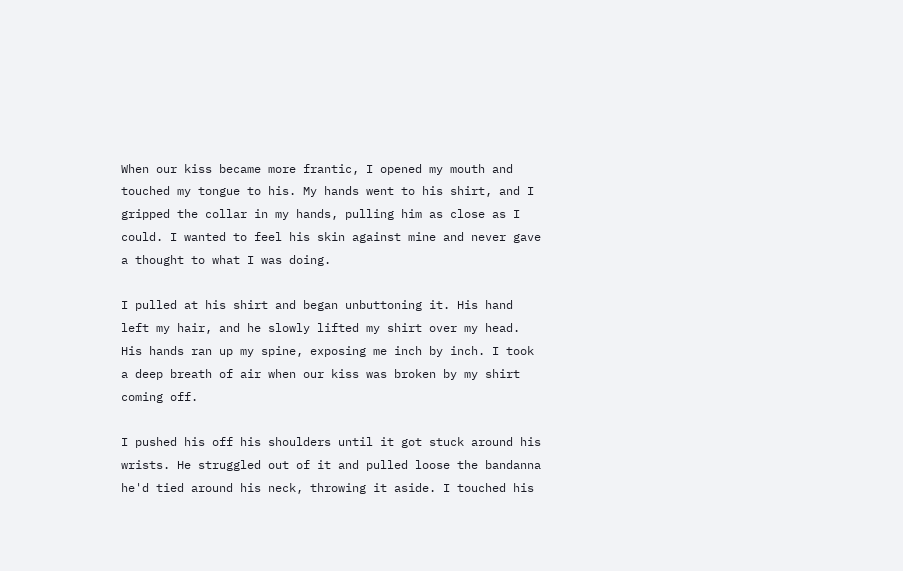When our kiss became more frantic, I opened my mouth and touched my tongue to his. My hands went to his shirt, and I gripped the collar in my hands, pulling him as close as I could. I wanted to feel his skin against mine and never gave a thought to what I was doing.

I pulled at his shirt and began unbuttoning it. His hand left my hair, and he slowly lifted my shirt over my head. His hands ran up my spine, exposing me inch by inch. I took a deep breath of air when our kiss was broken by my shirt coming off.

I pushed his off his shoulders until it got stuck around his wrists. He struggled out of it and pulled loose the bandanna he'd tied around his neck, throwing it aside. I touched his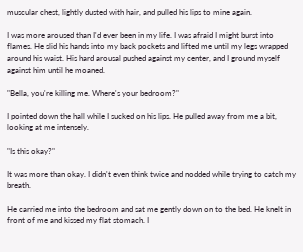muscular chest, lightly dusted with hair, and pulled his lips to mine again.

I was more aroused than I'd ever been in my life. I was afraid I might burst into flames. He slid his hands into my back pockets and lifted me until my legs wrapped around his waist. His hard arousal pushed against my center, and I ground myself against him until he moaned.

"Bella, you're killing me. Where's your bedroom?"

I pointed down the hall while I sucked on his lips. He pulled away from me a bit, looking at me intensely.

"Is this okay?"

It was more than okay. I didn't even think twice and nodded while trying to catch my breath.

He carried me into the bedroom and sat me gently down on to the bed. He knelt in front of me and kissed my flat stomach. I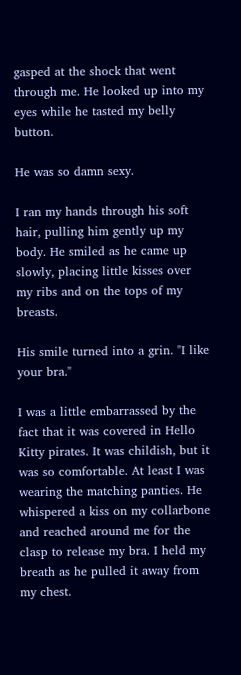gasped at the shock that went through me. He looked up into my eyes while he tasted my belly button.

He was so damn sexy.

I ran my hands through his soft hair, pulling him gently up my body. He smiled as he came up slowly, placing little kisses over my ribs and on the tops of my breasts.

His smile turned into a grin. "I like your bra."

I was a little embarrassed by the fact that it was covered in Hello Kitty pirates. It was childish, but it was so comfortable. At least I was wearing the matching panties. He whispered a kiss on my collarbone and reached around me for the clasp to release my bra. I held my breath as he pulled it away from my chest.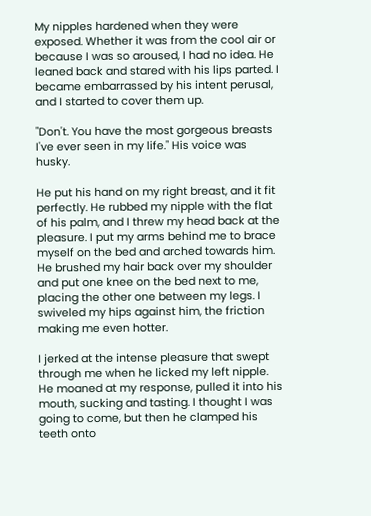My nipples hardened when they were exposed. Whether it was from the cool air or because I was so aroused, I had no idea. He leaned back and stared with his lips parted. I became embarrassed by his intent perusal, and I started to cover them up.

"Don't. You have the most gorgeous breasts I've ever seen in my life." His voice was husky.

He put his hand on my right breast, and it fit perfectly. He rubbed my nipple with the flat of his palm, and I threw my head back at the pleasure. I put my arms behind me to brace myself on the bed and arched towards him. He brushed my hair back over my shoulder and put one knee on the bed next to me, placing the other one between my legs. I swiveled my hips against him, the friction making me even hotter.

I jerked at the intense pleasure that swept through me when he licked my left nipple. He moaned at my response, pulled it into his mouth, sucking and tasting. I thought I was going to come, but then he clamped his teeth onto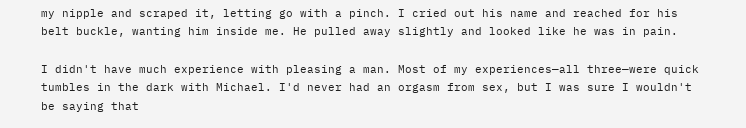my nipple and scraped it, letting go with a pinch. I cried out his name and reached for his belt buckle, wanting him inside me. He pulled away slightly and looked like he was in pain.

I didn't have much experience with pleasing a man. Most of my experiences—all three—were quick tumbles in the dark with Michael. I'd never had an orgasm from sex, but I was sure I wouldn't be saying that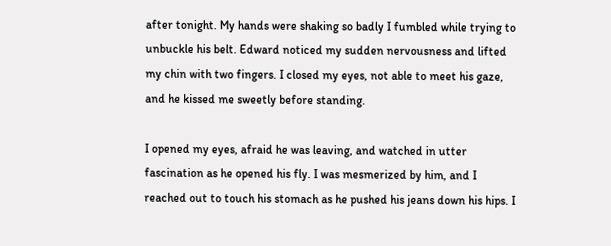after tonight. My hands were shaking so badly I fumbled while trying to unbuckle his belt. Edward noticed my sudden nervousness and lifted my chin with two fingers. I closed my eyes, not able to meet his gaze, and he kissed me sweetly before standing.

I opened my eyes, afraid he was leaving, and watched in utter fascination as he opened his fly. I was mesmerized by him, and I reached out to touch his stomach as he pushed his jeans down his hips. I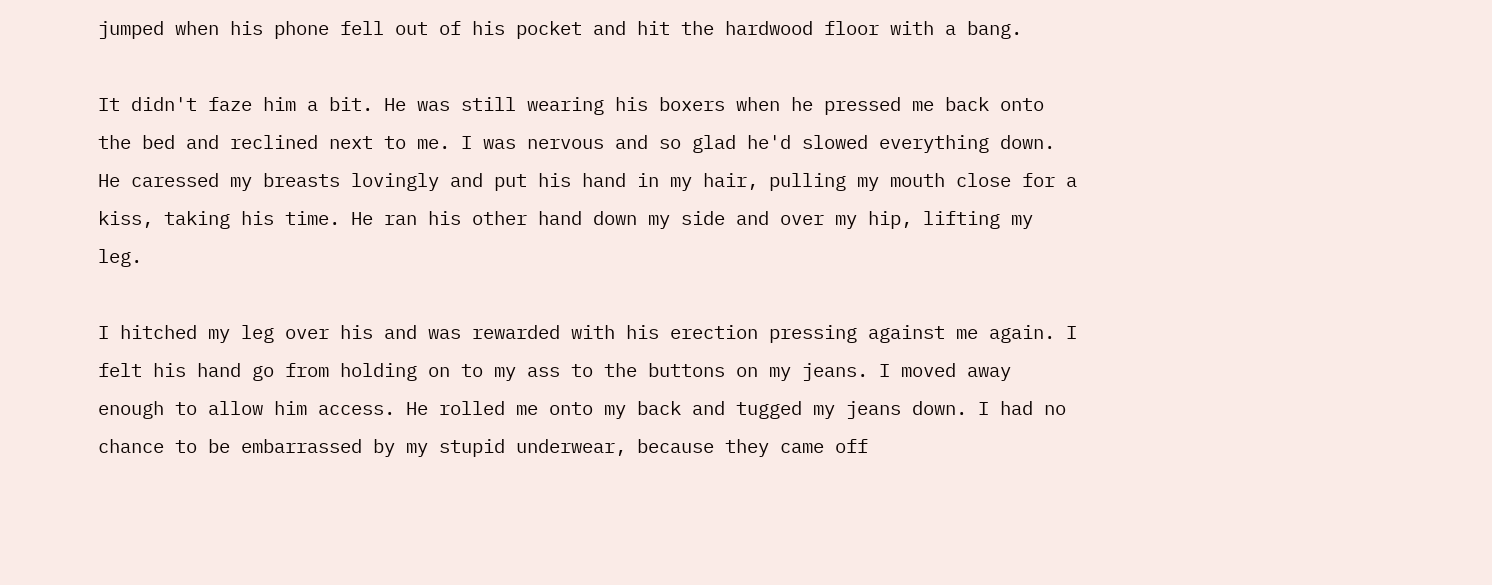jumped when his phone fell out of his pocket and hit the hardwood floor with a bang.

It didn't faze him a bit. He was still wearing his boxers when he pressed me back onto the bed and reclined next to me. I was nervous and so glad he'd slowed everything down. He caressed my breasts lovingly and put his hand in my hair, pulling my mouth close for a kiss, taking his time. He ran his other hand down my side and over my hip, lifting my leg.

I hitched my leg over his and was rewarded with his erection pressing against me again. I felt his hand go from holding on to my ass to the buttons on my jeans. I moved away enough to allow him access. He rolled me onto my back and tugged my jeans down. I had no chance to be embarrassed by my stupid underwear, because they came off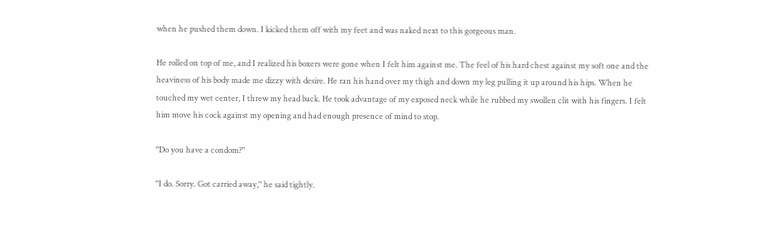when he pushed them down. I kicked them off with my feet and was naked next to this gorgeous man.

He rolled on top of me, and I realized his boxers were gone when I felt him against me. The feel of his hard chest against my soft one and the heaviness of his body made me dizzy with desire. He ran his hand over my thigh and down my leg pulling it up around his hips. When he touched my wet center, I threw my head back. He took advantage of my exposed neck while he rubbed my swollen clit with his fingers. I felt him move his cock against my opening and had enough presence of mind to stop.

"Do you have a condom?"

"I do. Sorry. Got carried away," he said tightly.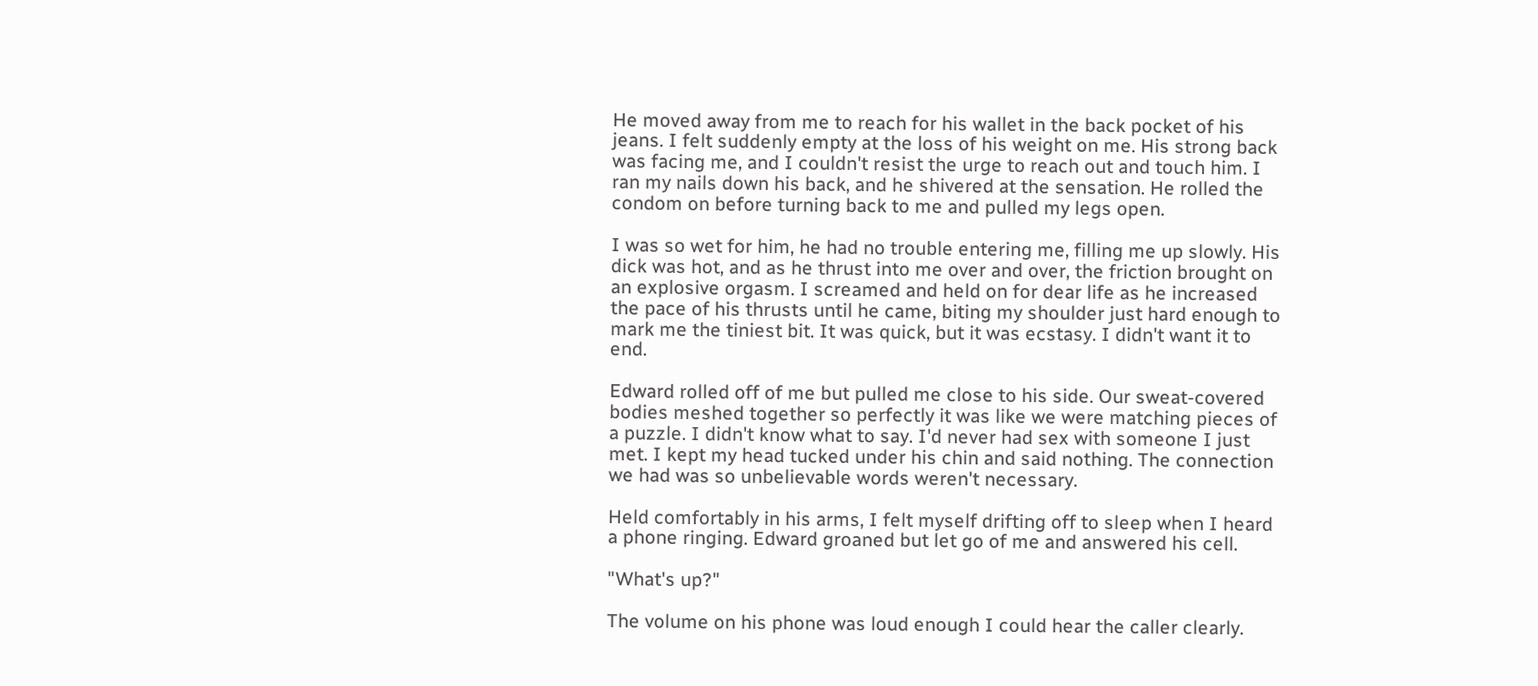He moved away from me to reach for his wallet in the back pocket of his jeans. I felt suddenly empty at the loss of his weight on me. His strong back was facing me, and I couldn't resist the urge to reach out and touch him. I ran my nails down his back, and he shivered at the sensation. He rolled the condom on before turning back to me and pulled my legs open.

I was so wet for him, he had no trouble entering me, filling me up slowly. His dick was hot, and as he thrust into me over and over, the friction brought on an explosive orgasm. I screamed and held on for dear life as he increased the pace of his thrusts until he came, biting my shoulder just hard enough to mark me the tiniest bit. It was quick, but it was ecstasy. I didn't want it to end.

Edward rolled off of me but pulled me close to his side. Our sweat-covered bodies meshed together so perfectly it was like we were matching pieces of a puzzle. I didn't know what to say. I'd never had sex with someone I just met. I kept my head tucked under his chin and said nothing. The connection we had was so unbelievable words weren't necessary.

Held comfortably in his arms, I felt myself drifting off to sleep when I heard a phone ringing. Edward groaned but let go of me and answered his cell.

"What's up?"

The volume on his phone was loud enough I could hear the caller clearly.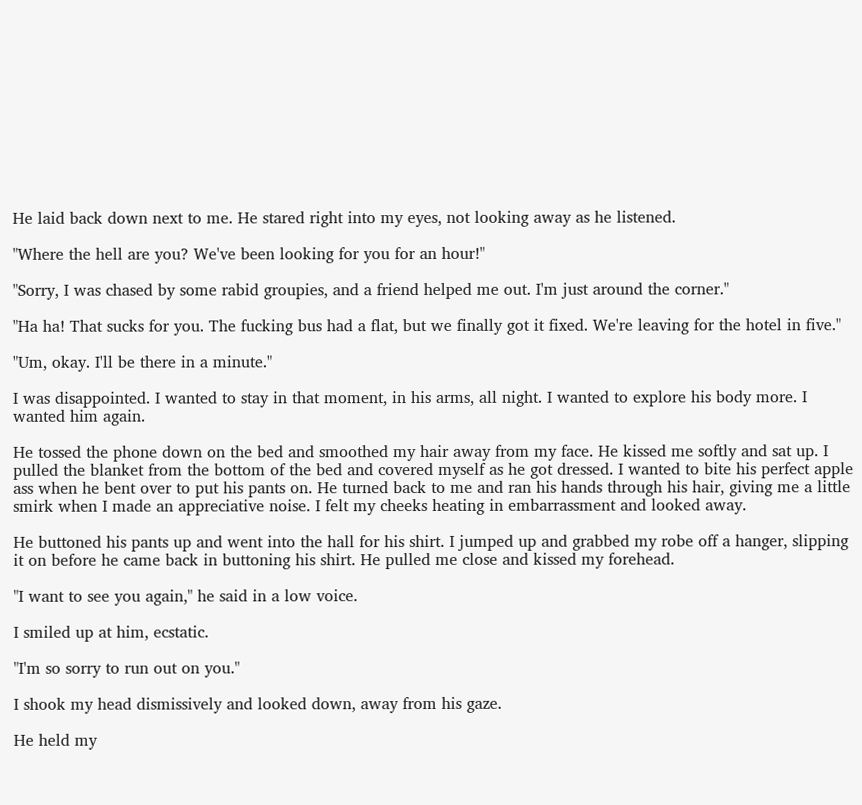He laid back down next to me. He stared right into my eyes, not looking away as he listened.

"Where the hell are you? We've been looking for you for an hour!"

"Sorry, I was chased by some rabid groupies, and a friend helped me out. I'm just around the corner."

"Ha ha! That sucks for you. The fucking bus had a flat, but we finally got it fixed. We're leaving for the hotel in five."

"Um, okay. I'll be there in a minute."

I was disappointed. I wanted to stay in that moment, in his arms, all night. I wanted to explore his body more. I wanted him again.

He tossed the phone down on the bed and smoothed my hair away from my face. He kissed me softly and sat up. I pulled the blanket from the bottom of the bed and covered myself as he got dressed. I wanted to bite his perfect apple ass when he bent over to put his pants on. He turned back to me and ran his hands through his hair, giving me a little smirk when I made an appreciative noise. I felt my cheeks heating in embarrassment and looked away.

He buttoned his pants up and went into the hall for his shirt. I jumped up and grabbed my robe off a hanger, slipping it on before he came back in buttoning his shirt. He pulled me close and kissed my forehead.

"I want to see you again," he said in a low voice.

I smiled up at him, ecstatic.

"I'm so sorry to run out on you."

I shook my head dismissively and looked down, away from his gaze.

He held my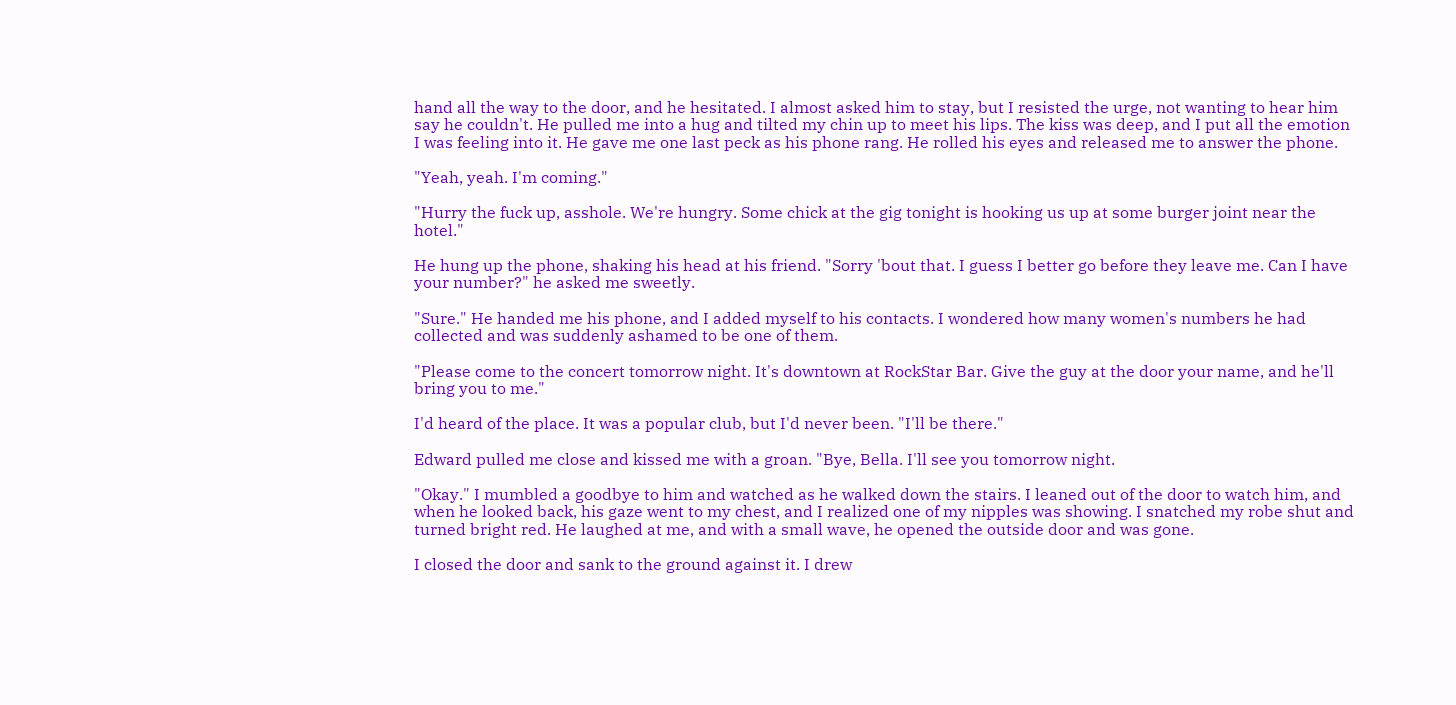hand all the way to the door, and he hesitated. I almost asked him to stay, but I resisted the urge, not wanting to hear him say he couldn't. He pulled me into a hug and tilted my chin up to meet his lips. The kiss was deep, and I put all the emotion I was feeling into it. He gave me one last peck as his phone rang. He rolled his eyes and released me to answer the phone.

"Yeah, yeah. I'm coming."

"Hurry the fuck up, asshole. We're hungry. Some chick at the gig tonight is hooking us up at some burger joint near the hotel."

He hung up the phone, shaking his head at his friend. "Sorry 'bout that. I guess I better go before they leave me. Can I have your number?" he asked me sweetly.

"Sure." He handed me his phone, and I added myself to his contacts. I wondered how many women's numbers he had collected and was suddenly ashamed to be one of them.

"Please come to the concert tomorrow night. It's downtown at RockStar Bar. Give the guy at the door your name, and he'll bring you to me."

I'd heard of the place. It was a popular club, but I'd never been. "I'll be there."

Edward pulled me close and kissed me with a groan. "Bye, Bella. I'll see you tomorrow night.

"Okay." I mumbled a goodbye to him and watched as he walked down the stairs. I leaned out of the door to watch him, and when he looked back, his gaze went to my chest, and I realized one of my nipples was showing. I snatched my robe shut and turned bright red. He laughed at me, and with a small wave, he opened the outside door and was gone.

I closed the door and sank to the ground against it. I drew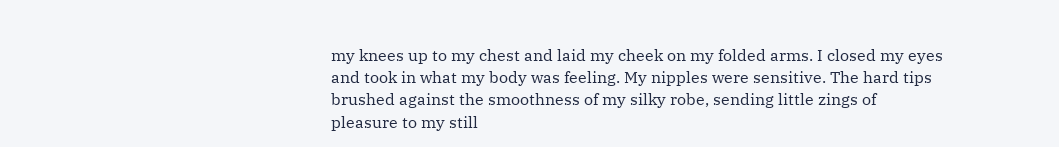my knees up to my chest and laid my cheek on my folded arms. I closed my eyes and took in what my body was feeling. My nipples were sensitive. The hard tips brushed against the smoothness of my silky robe, sending little zings of pleasure to my still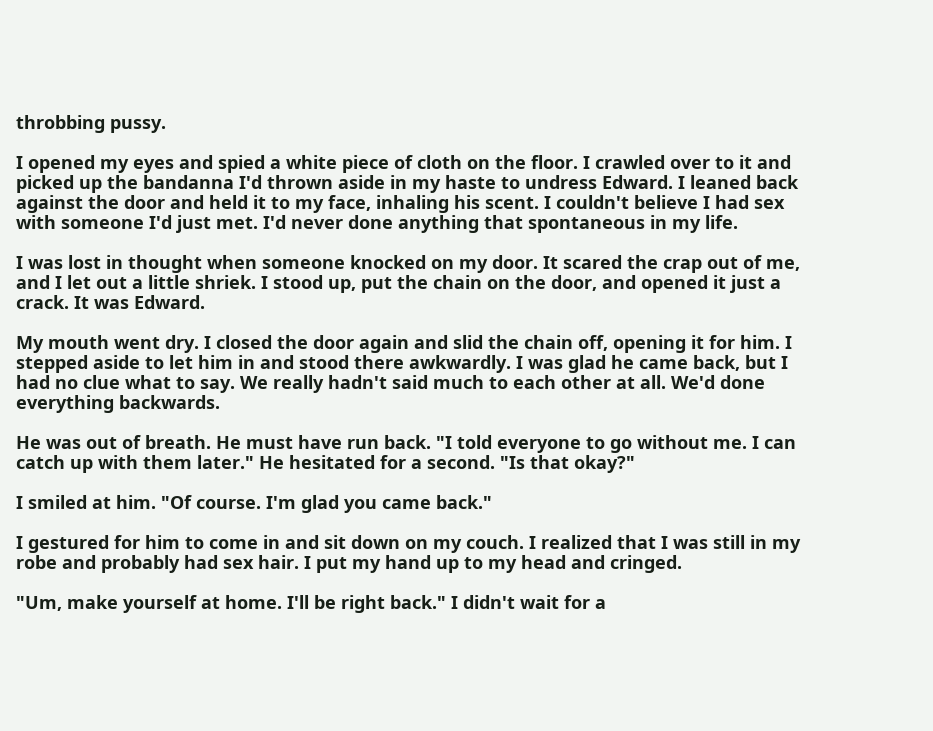throbbing pussy.

I opened my eyes and spied a white piece of cloth on the floor. I crawled over to it and picked up the bandanna I'd thrown aside in my haste to undress Edward. I leaned back against the door and held it to my face, inhaling his scent. I couldn't believe I had sex with someone I'd just met. I'd never done anything that spontaneous in my life.

I was lost in thought when someone knocked on my door. It scared the crap out of me, and I let out a little shriek. I stood up, put the chain on the door, and opened it just a crack. It was Edward.

My mouth went dry. I closed the door again and slid the chain off, opening it for him. I stepped aside to let him in and stood there awkwardly. I was glad he came back, but I had no clue what to say. We really hadn't said much to each other at all. We'd done everything backwards.

He was out of breath. He must have run back. "I told everyone to go without me. I can catch up with them later." He hesitated for a second. "Is that okay?"

I smiled at him. "Of course. I'm glad you came back."

I gestured for him to come in and sit down on my couch. I realized that I was still in my robe and probably had sex hair. I put my hand up to my head and cringed.

"Um, make yourself at home. I'll be right back." I didn't wait for a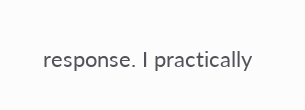response. I practically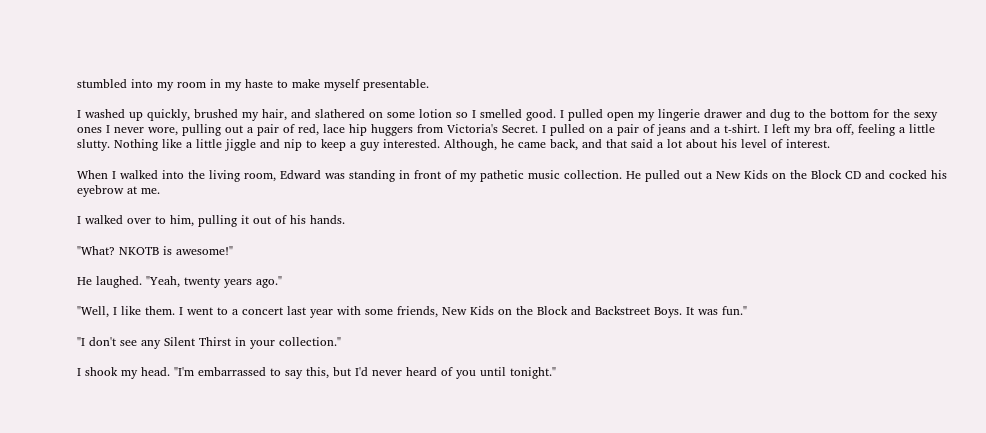stumbled into my room in my haste to make myself presentable.

I washed up quickly, brushed my hair, and slathered on some lotion so I smelled good. I pulled open my lingerie drawer and dug to the bottom for the sexy ones I never wore, pulling out a pair of red, lace hip huggers from Victoria's Secret. I pulled on a pair of jeans and a t-shirt. I left my bra off, feeling a little slutty. Nothing like a little jiggle and nip to keep a guy interested. Although, he came back, and that said a lot about his level of interest.

When I walked into the living room, Edward was standing in front of my pathetic music collection. He pulled out a New Kids on the Block CD and cocked his eyebrow at me.

I walked over to him, pulling it out of his hands.

"What? NKOTB is awesome!"

He laughed. "Yeah, twenty years ago."

"Well, I like them. I went to a concert last year with some friends, New Kids on the Block and Backstreet Boys. It was fun."

"I don't see any Silent Thirst in your collection."

I shook my head. "I'm embarrassed to say this, but I'd never heard of you until tonight."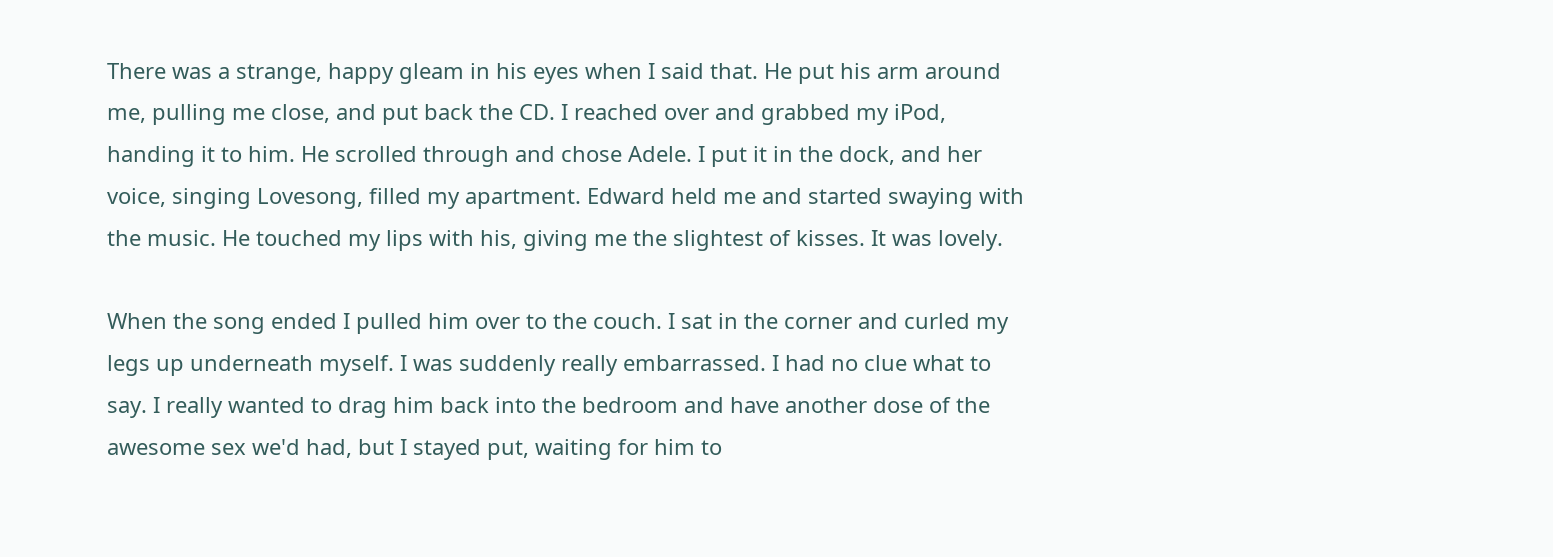There was a strange, happy gleam in his eyes when I said that. He put his arm around me, pulling me close, and put back the CD. I reached over and grabbed my iPod, handing it to him. He scrolled through and chose Adele. I put it in the dock, and her voice, singing Lovesong, filled my apartment. Edward held me and started swaying with the music. He touched my lips with his, giving me the slightest of kisses. It was lovely.

When the song ended I pulled him over to the couch. I sat in the corner and curled my legs up underneath myself. I was suddenly really embarrassed. I had no clue what to say. I really wanted to drag him back into the bedroom and have another dose of the awesome sex we'd had, but I stayed put, waiting for him to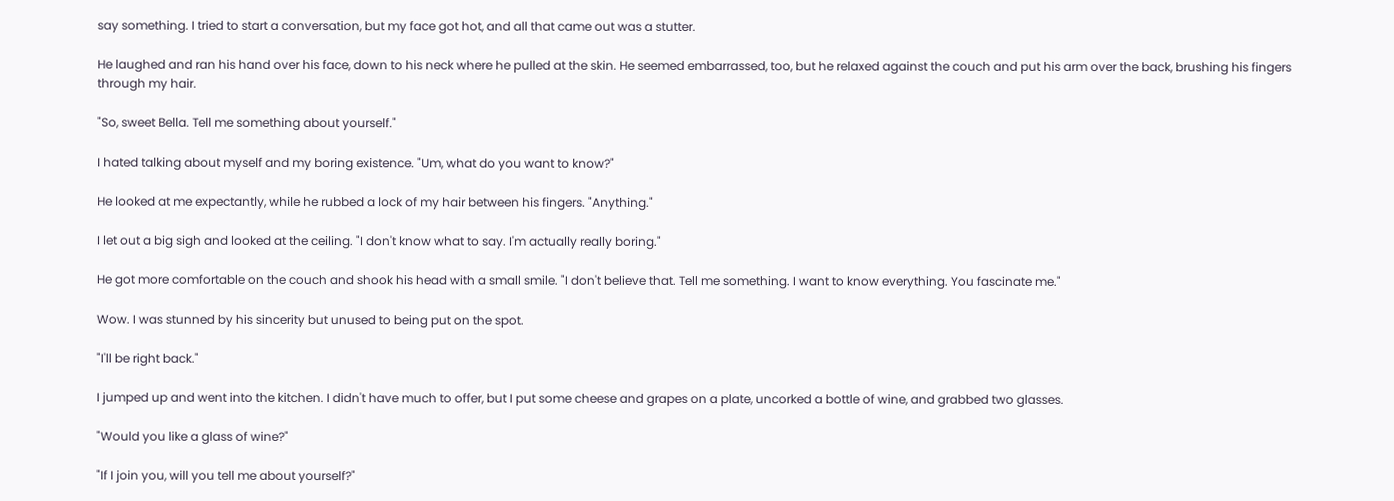say something. I tried to start a conversation, but my face got hot, and all that came out was a stutter.

He laughed and ran his hand over his face, down to his neck where he pulled at the skin. He seemed embarrassed, too, but he relaxed against the couch and put his arm over the back, brushing his fingers through my hair.

"So, sweet Bella. Tell me something about yourself."

I hated talking about myself and my boring existence. "Um, what do you want to know?"

He looked at me expectantly, while he rubbed a lock of my hair between his fingers. "Anything."

I let out a big sigh and looked at the ceiling. "I don't know what to say. I'm actually really boring."

He got more comfortable on the couch and shook his head with a small smile. "I don't believe that. Tell me something. I want to know everything. You fascinate me."

Wow. I was stunned by his sincerity but unused to being put on the spot.

"I'll be right back."

I jumped up and went into the kitchen. I didn't have much to offer, but I put some cheese and grapes on a plate, uncorked a bottle of wine, and grabbed two glasses.

"Would you like a glass of wine?"

"If I join you, will you tell me about yourself?"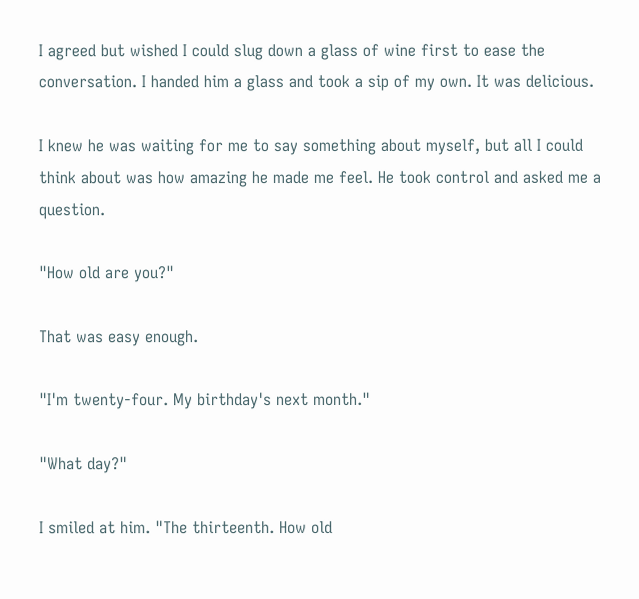I agreed but wished I could slug down a glass of wine first to ease the conversation. I handed him a glass and took a sip of my own. It was delicious.

I knew he was waiting for me to say something about myself, but all I could think about was how amazing he made me feel. He took control and asked me a question.

"How old are you?"

That was easy enough.

"I'm twenty-four. My birthday's next month."

"What day?"

I smiled at him. "The thirteenth. How old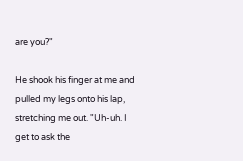are you?"

He shook his finger at me and pulled my legs onto his lap, stretching me out. "Uh-uh. I get to ask the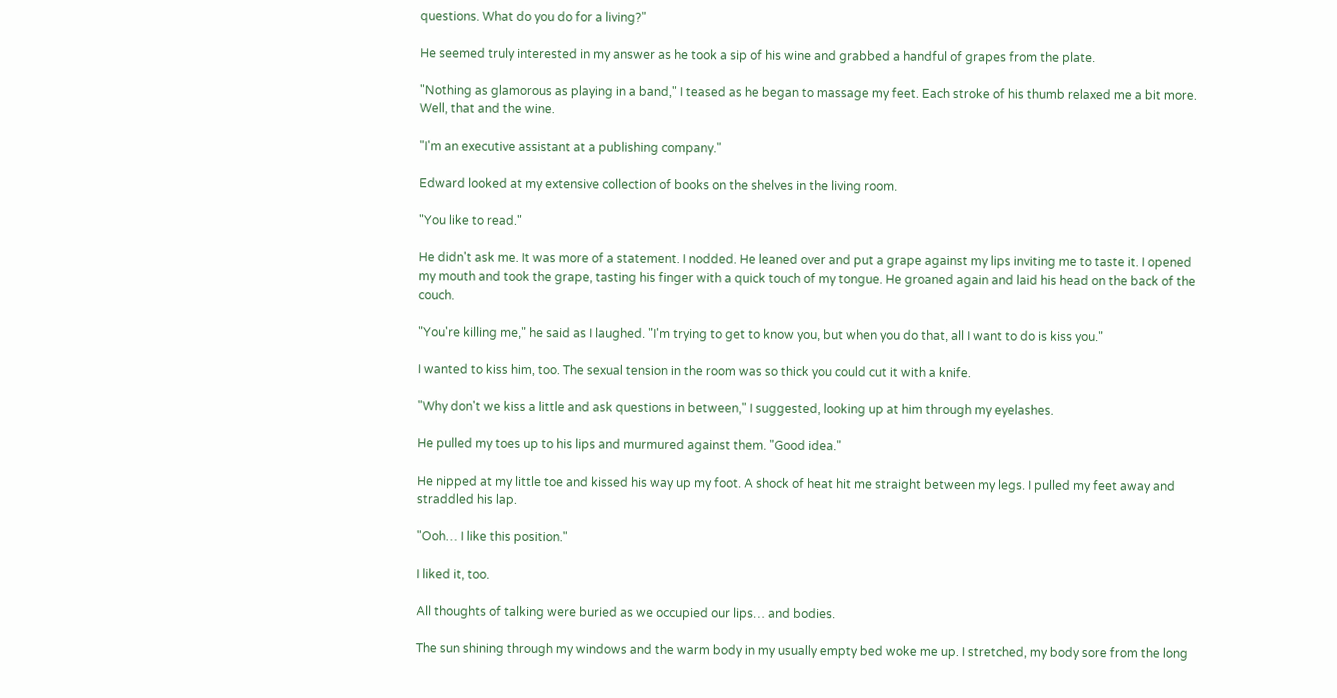questions. What do you do for a living?"

He seemed truly interested in my answer as he took a sip of his wine and grabbed a handful of grapes from the plate.

"Nothing as glamorous as playing in a band," I teased as he began to massage my feet. Each stroke of his thumb relaxed me a bit more. Well, that and the wine.

"I'm an executive assistant at a publishing company."

Edward looked at my extensive collection of books on the shelves in the living room.

"You like to read."

He didn't ask me. It was more of a statement. I nodded. He leaned over and put a grape against my lips inviting me to taste it. I opened my mouth and took the grape, tasting his finger with a quick touch of my tongue. He groaned again and laid his head on the back of the couch.

"You're killing me," he said as I laughed. "I'm trying to get to know you, but when you do that, all I want to do is kiss you."

I wanted to kiss him, too. The sexual tension in the room was so thick you could cut it with a knife.

"Why don't we kiss a little and ask questions in between," I suggested, looking up at him through my eyelashes.

He pulled my toes up to his lips and murmured against them. "Good idea."

He nipped at my little toe and kissed his way up my foot. A shock of heat hit me straight between my legs. I pulled my feet away and straddled his lap.

"Ooh… I like this position."

I liked it, too.

All thoughts of talking were buried as we occupied our lips… and bodies.

The sun shining through my windows and the warm body in my usually empty bed woke me up. I stretched, my body sore from the long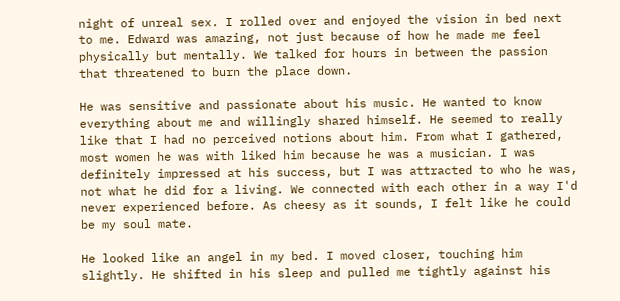night of unreal sex. I rolled over and enjoyed the vision in bed next to me. Edward was amazing, not just because of how he made me feel physically but mentally. We talked for hours in between the passion that threatened to burn the place down.

He was sensitive and passionate about his music. He wanted to know everything about me and willingly shared himself. He seemed to really like that I had no perceived notions about him. From what I gathered, most women he was with liked him because he was a musician. I was definitely impressed at his success, but I was attracted to who he was, not what he did for a living. We connected with each other in a way I'd never experienced before. As cheesy as it sounds, I felt like he could be my soul mate.

He looked like an angel in my bed. I moved closer, touching him slightly. He shifted in his sleep and pulled me tightly against his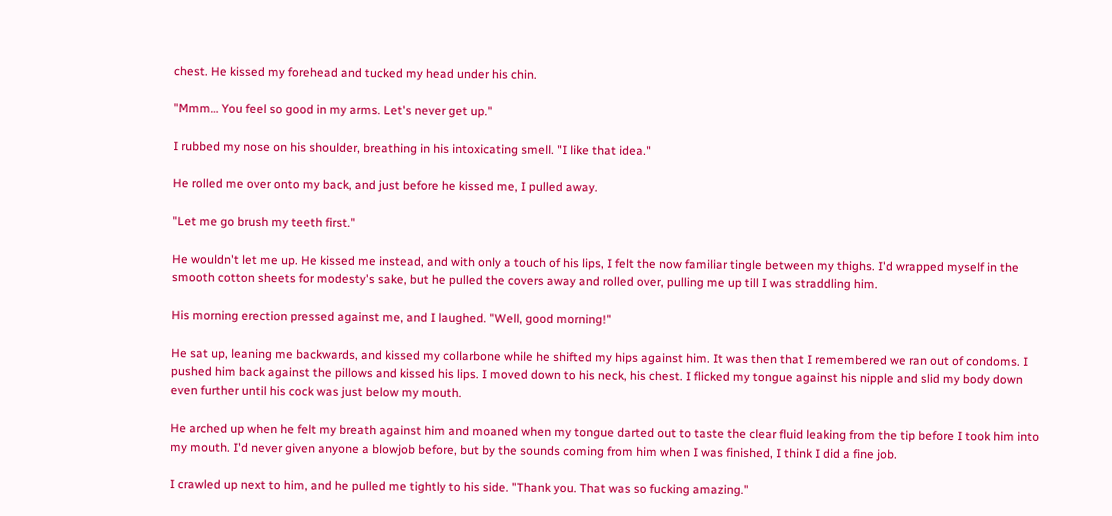chest. He kissed my forehead and tucked my head under his chin.

"Mmm… You feel so good in my arms. Let's never get up."

I rubbed my nose on his shoulder, breathing in his intoxicating smell. "I like that idea."

He rolled me over onto my back, and just before he kissed me, I pulled away.

"Let me go brush my teeth first."

He wouldn't let me up. He kissed me instead, and with only a touch of his lips, I felt the now familiar tingle between my thighs. I'd wrapped myself in the smooth cotton sheets for modesty's sake, but he pulled the covers away and rolled over, pulling me up till I was straddling him.

His morning erection pressed against me, and I laughed. "Well, good morning!"

He sat up, leaning me backwards, and kissed my collarbone while he shifted my hips against him. It was then that I remembered we ran out of condoms. I pushed him back against the pillows and kissed his lips. I moved down to his neck, his chest. I flicked my tongue against his nipple and slid my body down even further until his cock was just below my mouth.

He arched up when he felt my breath against him and moaned when my tongue darted out to taste the clear fluid leaking from the tip before I took him into my mouth. I'd never given anyone a blowjob before, but by the sounds coming from him when I was finished, I think I did a fine job.

I crawled up next to him, and he pulled me tightly to his side. "Thank you. That was so fucking amazing."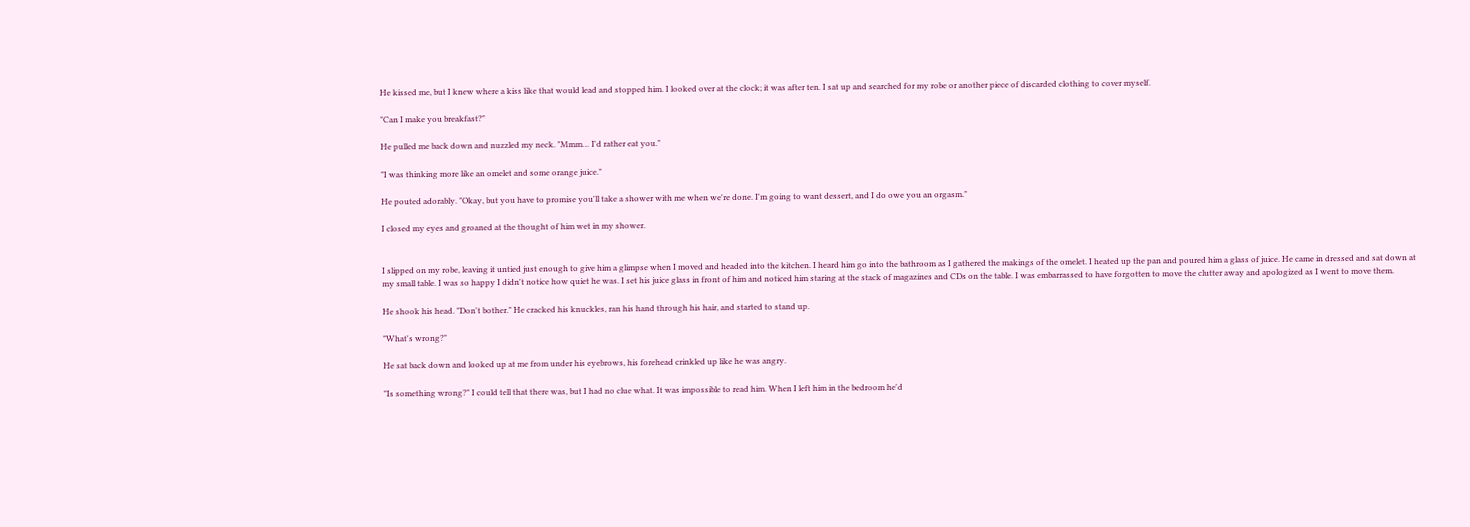He kissed me, but I knew where a kiss like that would lead and stopped him. I looked over at the clock; it was after ten. I sat up and searched for my robe or another piece of discarded clothing to cover myself.

"Can I make you breakfast?"

He pulled me back down and nuzzled my neck. "Mmm… I'd rather eat you."

"I was thinking more like an omelet and some orange juice."

He pouted adorably. "Okay, but you have to promise you'll take a shower with me when we're done. I'm going to want dessert, and I do owe you an orgasm."

I closed my eyes and groaned at the thought of him wet in my shower.


I slipped on my robe, leaving it untied just enough to give him a glimpse when I moved and headed into the kitchen. I heard him go into the bathroom as I gathered the makings of the omelet. I heated up the pan and poured him a glass of juice. He came in dressed and sat down at my small table. I was so happy I didn't notice how quiet he was. I set his juice glass in front of him and noticed him staring at the stack of magazines and CDs on the table. I was embarrassed to have forgotten to move the clutter away and apologized as I went to move them.

He shook his head. "Don't bother." He cracked his knuckles, ran his hand through his hair, and started to stand up.

"What's wrong?"

He sat back down and looked up at me from under his eyebrows, his forehead crinkled up like he was angry.

"Is something wrong?" I could tell that there was, but I had no clue what. It was impossible to read him. When I left him in the bedroom he'd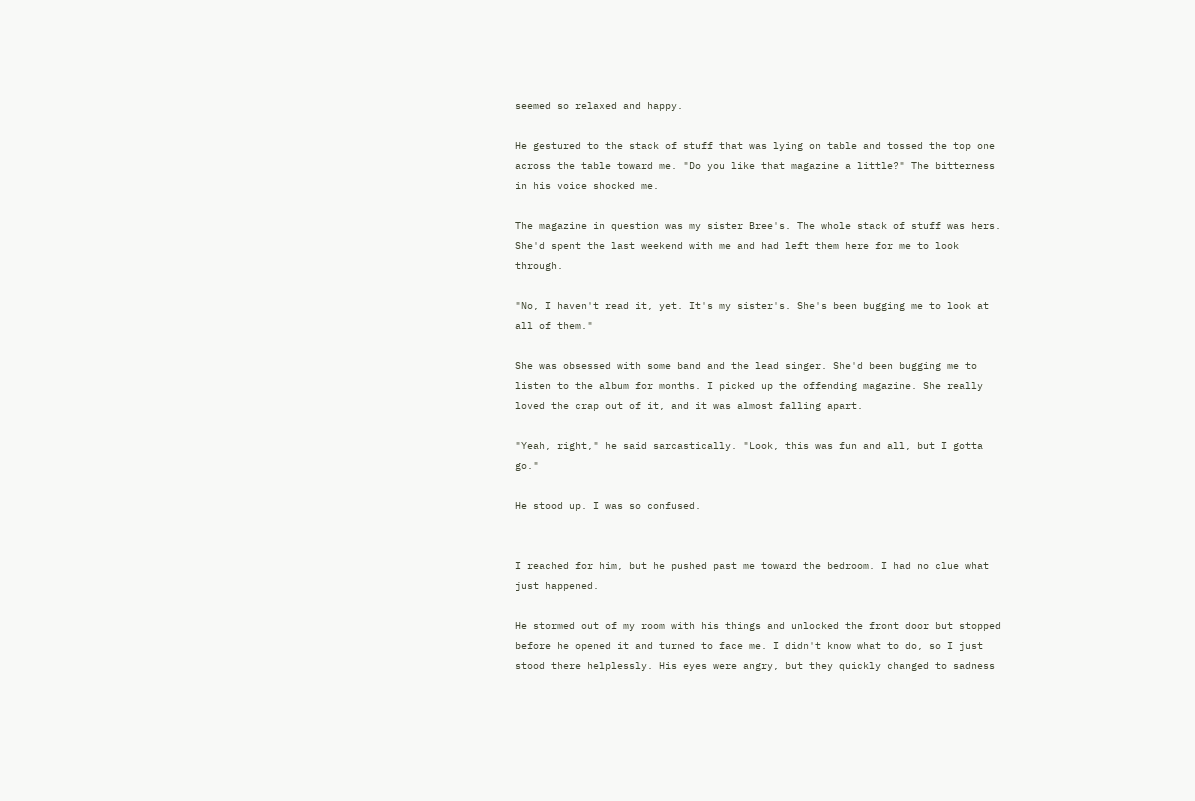seemed so relaxed and happy.

He gestured to the stack of stuff that was lying on table and tossed the top one across the table toward me. "Do you like that magazine a little?" The bitterness in his voice shocked me.

The magazine in question was my sister Bree's. The whole stack of stuff was hers. She'd spent the last weekend with me and had left them here for me to look through.

"No, I haven't read it, yet. It's my sister's. She's been bugging me to look at all of them."

She was obsessed with some band and the lead singer. She'd been bugging me to listen to the album for months. I picked up the offending magazine. She really loved the crap out of it, and it was almost falling apart.

"Yeah, right," he said sarcastically. "Look, this was fun and all, but I gotta go."

He stood up. I was so confused.


I reached for him, but he pushed past me toward the bedroom. I had no clue what just happened.

He stormed out of my room with his things and unlocked the front door but stopped before he opened it and turned to face me. I didn't know what to do, so I just stood there helplessly. His eyes were angry, but they quickly changed to sadness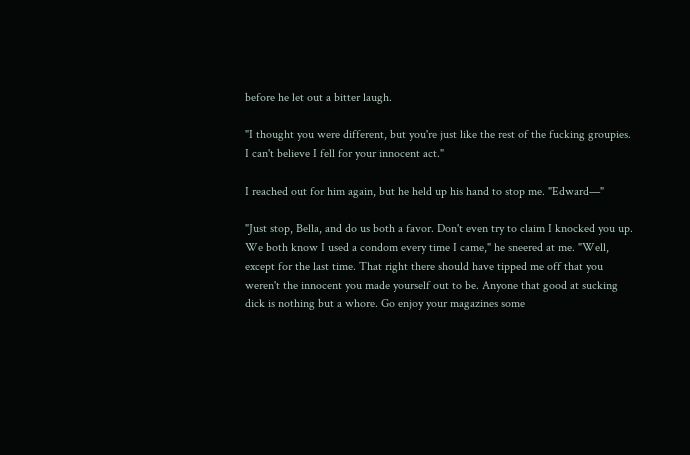before he let out a bitter laugh.

"I thought you were different, but you're just like the rest of the fucking groupies. I can't believe I fell for your innocent act."

I reached out for him again, but he held up his hand to stop me. "Edward—"

"Just stop, Bella, and do us both a favor. Don't even try to claim I knocked you up. We both know I used a condom every time I came," he sneered at me. "Well, except for the last time. That right there should have tipped me off that you weren't the innocent you made yourself out to be. Anyone that good at sucking dick is nothing but a whore. Go enjoy your magazines some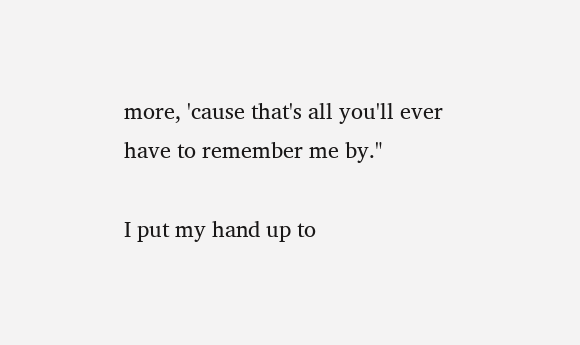more, 'cause that's all you'll ever have to remember me by."

I put my hand up to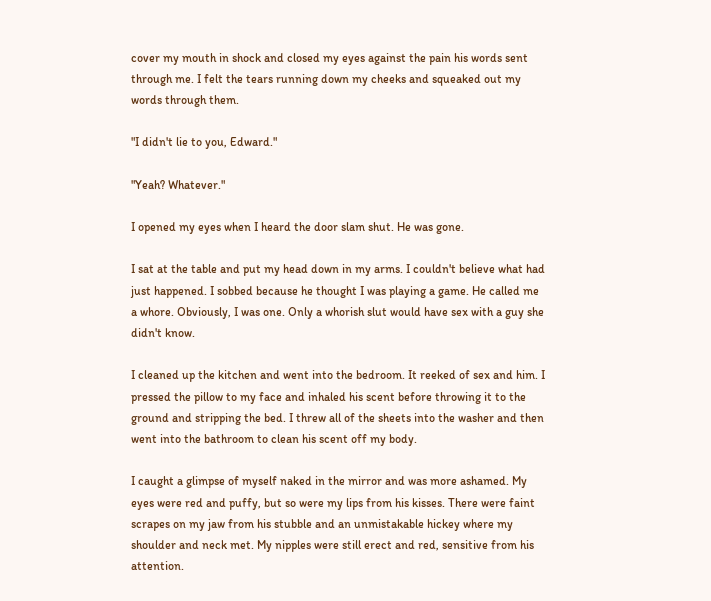cover my mouth in shock and closed my eyes against the pain his words sent through me. I felt the tears running down my cheeks and squeaked out my words through them.

"I didn't lie to you, Edward."

"Yeah? Whatever."

I opened my eyes when I heard the door slam shut. He was gone.

I sat at the table and put my head down in my arms. I couldn't believe what had just happened. I sobbed because he thought I was playing a game. He called me a whore. Obviously, I was one. Only a whorish slut would have sex with a guy she didn't know.

I cleaned up the kitchen and went into the bedroom. It reeked of sex and him. I pressed the pillow to my face and inhaled his scent before throwing it to the ground and stripping the bed. I threw all of the sheets into the washer and then went into the bathroom to clean his scent off my body.

I caught a glimpse of myself naked in the mirror and was more ashamed. My eyes were red and puffy, but so were my lips from his kisses. There were faint scrapes on my jaw from his stubble and an unmistakable hickey where my shoulder and neck met. My nipples were still erect and red, sensitive from his attention.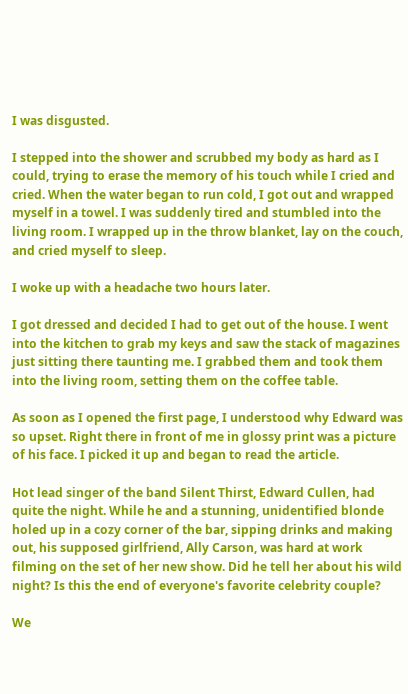I was disgusted.

I stepped into the shower and scrubbed my body as hard as I could, trying to erase the memory of his touch while I cried and cried. When the water began to run cold, I got out and wrapped myself in a towel. I was suddenly tired and stumbled into the living room. I wrapped up in the throw blanket, lay on the couch, and cried myself to sleep.

I woke up with a headache two hours later.

I got dressed and decided I had to get out of the house. I went into the kitchen to grab my keys and saw the stack of magazines just sitting there taunting me. I grabbed them and took them into the living room, setting them on the coffee table.

As soon as I opened the first page, I understood why Edward was so upset. Right there in front of me in glossy print was a picture of his face. I picked it up and began to read the article.

Hot lead singer of the band Silent Thirst, Edward Cullen, had quite the night. While he and a stunning, unidentified blonde holed up in a cozy corner of the bar, sipping drinks and making out, his supposed girlfriend, Ally Carson, was hard at work filming on the set of her new show. Did he tell her about his wild night? Is this the end of everyone's favorite celebrity couple?

We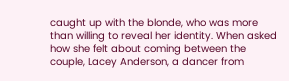caught up with the blonde, who was more than willing to reveal her identity. When asked how she felt about coming between the couple, Lacey Anderson, a dancer from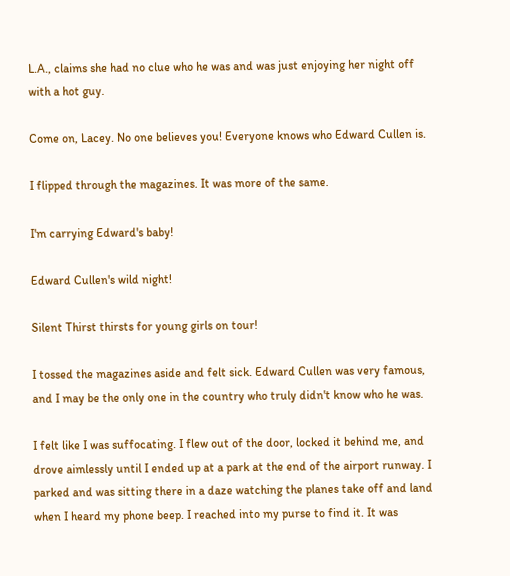L.A., claims she had no clue who he was and was just enjoying her night off with a hot guy.

Come on, Lacey. No one believes you! Everyone knows who Edward Cullen is.

I flipped through the magazines. It was more of the same.

I'm carrying Edward's baby!

Edward Cullen's wild night!

Silent Thirst thirsts for young girls on tour!

I tossed the magazines aside and felt sick. Edward Cullen was very famous, and I may be the only one in the country who truly didn't know who he was.

I felt like I was suffocating. I flew out of the door, locked it behind me, and drove aimlessly until I ended up at a park at the end of the airport runway. I parked and was sitting there in a daze watching the planes take off and land when I heard my phone beep. I reached into my purse to find it. It was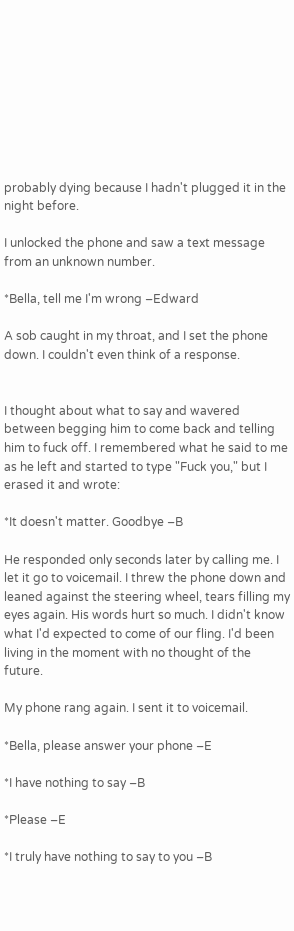probably dying because I hadn't plugged it in the night before.

I unlocked the phone and saw a text message from an unknown number.

*Bella, tell me I'm wrong –Edward

A sob caught in my throat, and I set the phone down. I couldn't even think of a response.


I thought about what to say and wavered between begging him to come back and telling him to fuck off. I remembered what he said to me as he left and started to type "Fuck you," but I erased it and wrote:

*It doesn't matter. Goodbye –B

He responded only seconds later by calling me. I let it go to voicemail. I threw the phone down and leaned against the steering wheel, tears filling my eyes again. His words hurt so much. I didn't know what I'd expected to come of our fling. I'd been living in the moment with no thought of the future.

My phone rang again. I sent it to voicemail.

*Bella, please answer your phone –E

*I have nothing to say –B

*Please –E

*I truly have nothing to say to you –B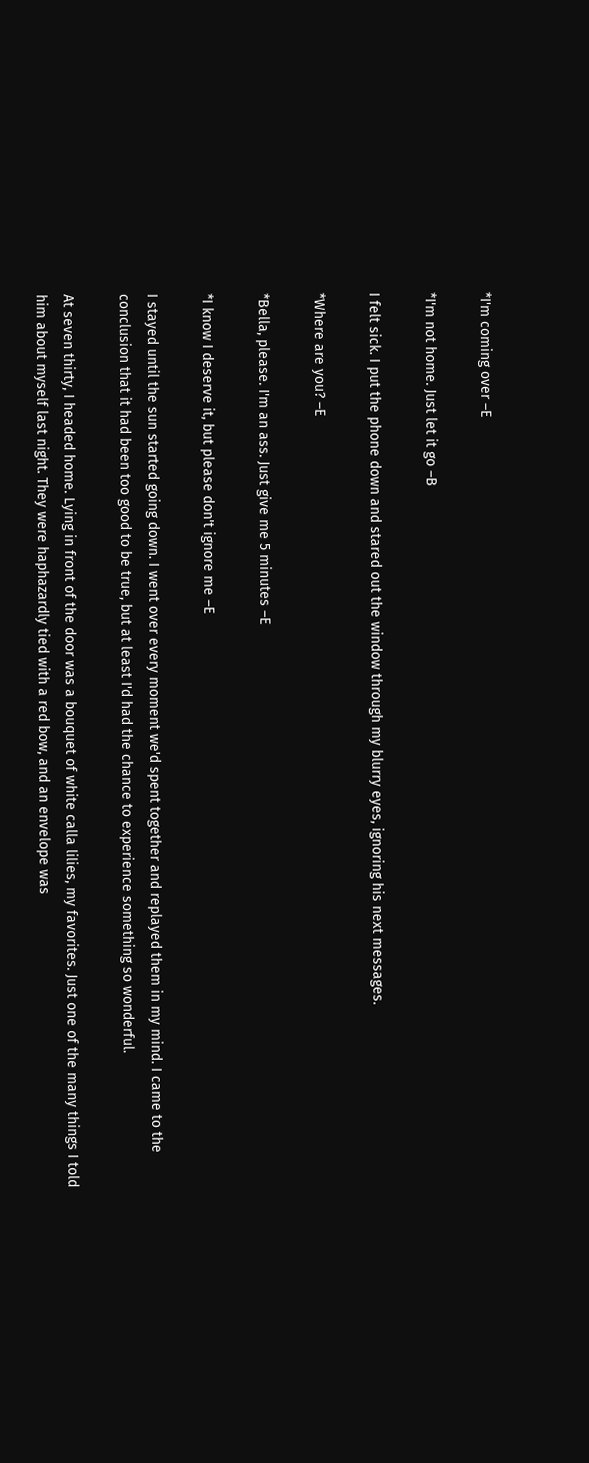*I'm coming over –E

*I'm not home. Just let it go –B

I felt sick. I put the phone down and stared out the window through my blurry eyes, ignoring his next messages.

*Where are you? –E

*Bella, please. I'm an ass. Just give me 5 minutes –E

*I know I deserve it, but please don't ignore me –E

I stayed until the sun started going down. I went over every moment we'd spent together and replayed them in my mind. I came to the conclusion that it had been too good to be true, but at least I'd had the chance to experience something so wonderful.

At seven thirty, I headed home. Lying in front of the door was a bouquet of white calla lilies, my favorites. Just one of the many things I told him about myself last night. They were haphazardly tied with a red bow, and an envelope was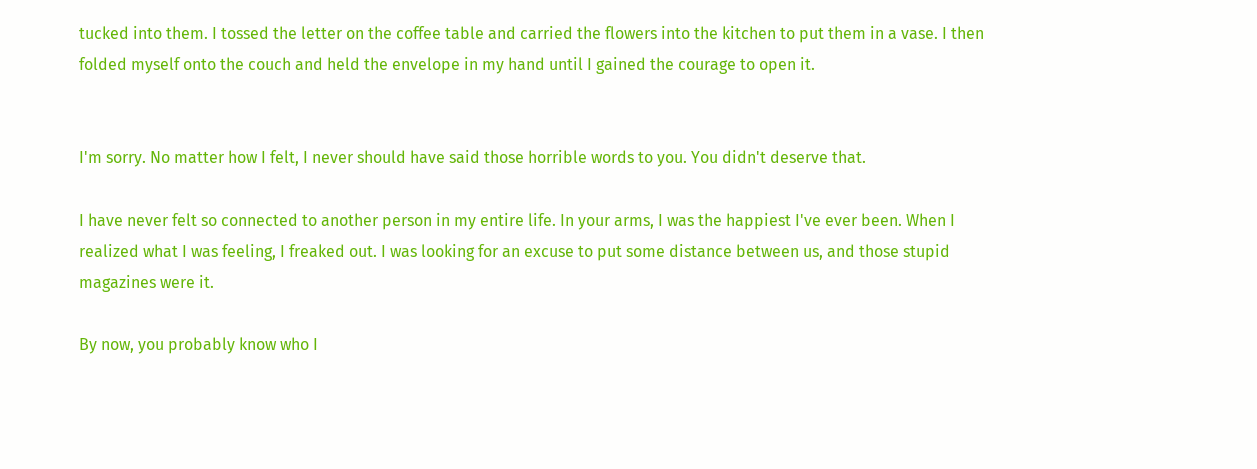tucked into them. I tossed the letter on the coffee table and carried the flowers into the kitchen to put them in a vase. I then folded myself onto the couch and held the envelope in my hand until I gained the courage to open it.


I'm sorry. No matter how I felt, I never should have said those horrible words to you. You didn't deserve that.

I have never felt so connected to another person in my entire life. In your arms, I was the happiest I've ever been. When I realized what I was feeling, I freaked out. I was looking for an excuse to put some distance between us, and those stupid magazines were it.

By now, you probably know who I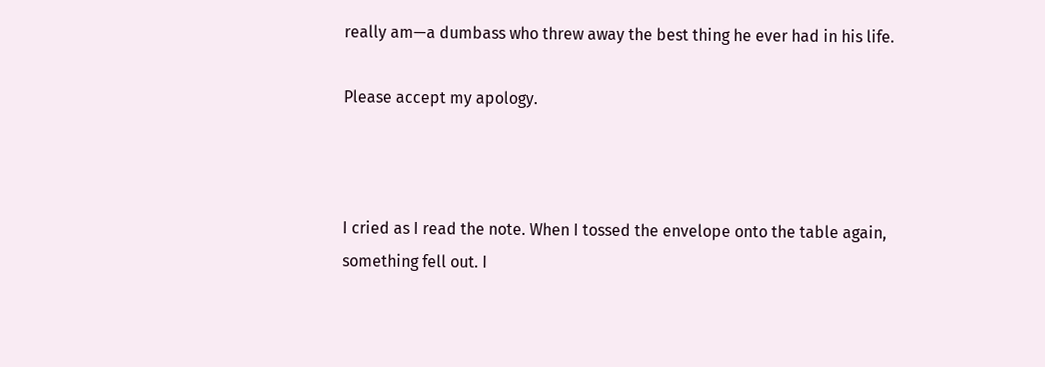really am—a dumbass who threw away the best thing he ever had in his life.

Please accept my apology.



I cried as I read the note. When I tossed the envelope onto the table again, something fell out. I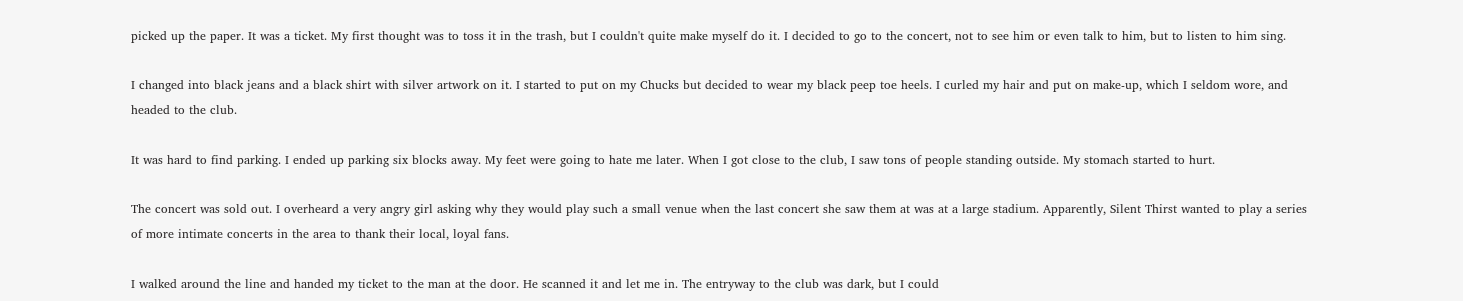picked up the paper. It was a ticket. My first thought was to toss it in the trash, but I couldn't quite make myself do it. I decided to go to the concert, not to see him or even talk to him, but to listen to him sing.

I changed into black jeans and a black shirt with silver artwork on it. I started to put on my Chucks but decided to wear my black peep toe heels. I curled my hair and put on make-up, which I seldom wore, and headed to the club.

It was hard to find parking. I ended up parking six blocks away. My feet were going to hate me later. When I got close to the club, I saw tons of people standing outside. My stomach started to hurt.

The concert was sold out. I overheard a very angry girl asking why they would play such a small venue when the last concert she saw them at was at a large stadium. Apparently, Silent Thirst wanted to play a series of more intimate concerts in the area to thank their local, loyal fans.

I walked around the line and handed my ticket to the man at the door. He scanned it and let me in. The entryway to the club was dark, but I could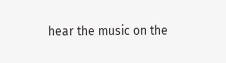hear the music on the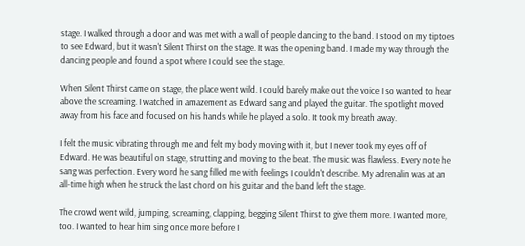stage. I walked through a door and was met with a wall of people dancing to the band. I stood on my tiptoes to see Edward, but it wasn't Silent Thirst on the stage. It was the opening band. I made my way through the dancing people and found a spot where I could see the stage.

When Silent Thirst came on stage, the place went wild. I could barely make out the voice I so wanted to hear above the screaming. I watched in amazement as Edward sang and played the guitar. The spotlight moved away from his face and focused on his hands while he played a solo. It took my breath away.

I felt the music vibrating through me and felt my body moving with it, but I never took my eyes off of Edward. He was beautiful on stage, strutting and moving to the beat. The music was flawless. Every note he sang was perfection. Every word he sang filled me with feelings I couldn't describe. My adrenalin was at an all-time high when he struck the last chord on his guitar and the band left the stage.

The crowd went wild, jumping, screaming, clapping, begging Silent Thirst to give them more. I wanted more, too. I wanted to hear him sing once more before I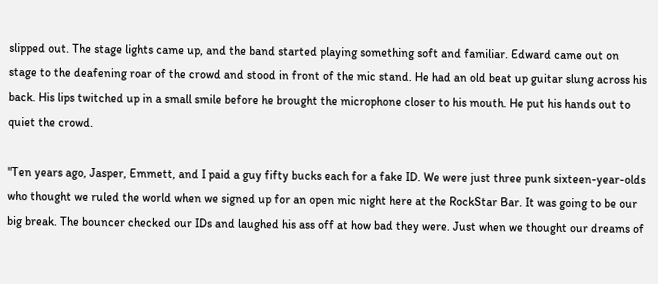slipped out. The stage lights came up, and the band started playing something soft and familiar. Edward came out on stage to the deafening roar of the crowd and stood in front of the mic stand. He had an old beat up guitar slung across his back. His lips twitched up in a small smile before he brought the microphone closer to his mouth. He put his hands out to quiet the crowd.

"Ten years ago, Jasper, Emmett, and I paid a guy fifty bucks each for a fake ID. We were just three punk sixteen-year-olds who thought we ruled the world when we signed up for an open mic night here at the RockStar Bar. It was going to be our big break. The bouncer checked our IDs and laughed his ass off at how bad they were. Just when we thought our dreams of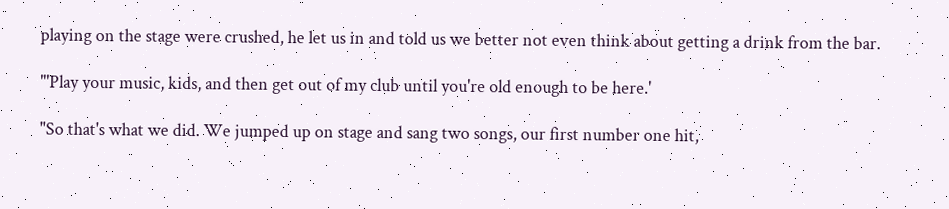playing on the stage were crushed, he let us in and told us we better not even think about getting a drink from the bar.

"'Play your music, kids, and then get out of my club until you're old enough to be here.'

"So that's what we did. We jumped up on stage and sang two songs, our first number one hit,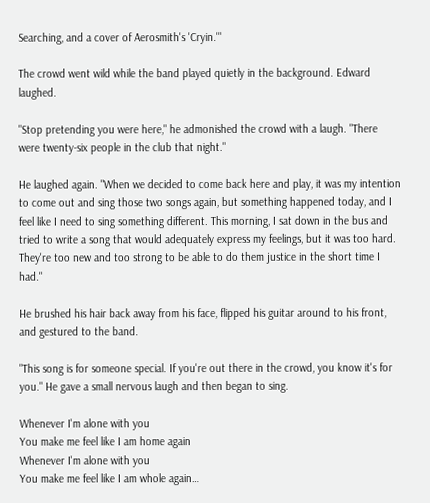Searching, and a cover of Aerosmith's 'Cryin.'"

The crowd went wild while the band played quietly in the background. Edward laughed.

"Stop pretending you were here," he admonished the crowd with a laugh. "There were twenty-six people in the club that night."

He laughed again. "When we decided to come back here and play, it was my intention to come out and sing those two songs again, but something happened today, and I feel like I need to sing something different. This morning, I sat down in the bus and tried to write a song that would adequately express my feelings, but it was too hard. They're too new and too strong to be able to do them justice in the short time I had."

He brushed his hair back away from his face, flipped his guitar around to his front, and gestured to the band.

"This song is for someone special. If you're out there in the crowd, you know it's for you." He gave a small nervous laugh and then began to sing.

Whenever I'm alone with you
You make me feel like I am home again
Whenever I'm alone with you
You make me feel like I am whole again…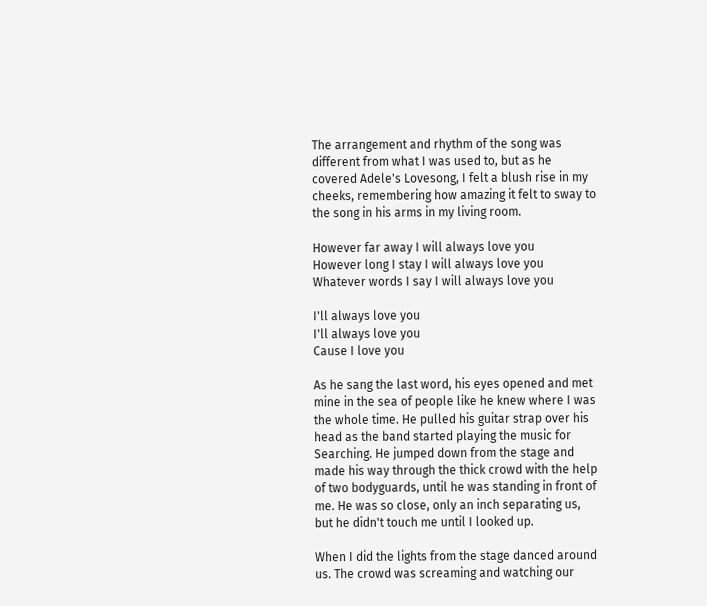The arrangement and rhythm of the song was different from what I was used to, but as he covered Adele's Lovesong, I felt a blush rise in my cheeks, remembering how amazing it felt to sway to the song in his arms in my living room.

However far away I will always love you
However long I stay I will always love you
Whatever words I say I will always love you

I'll always love you
I'll always love you
Cause I love you

As he sang the last word, his eyes opened and met mine in the sea of people like he knew where I was the whole time. He pulled his guitar strap over his head as the band started playing the music for Searching. He jumped down from the stage and made his way through the thick crowd with the help of two bodyguards, until he was standing in front of me. He was so close, only an inch separating us, but he didn't touch me until I looked up.

When I did the lights from the stage danced around us. The crowd was screaming and watching our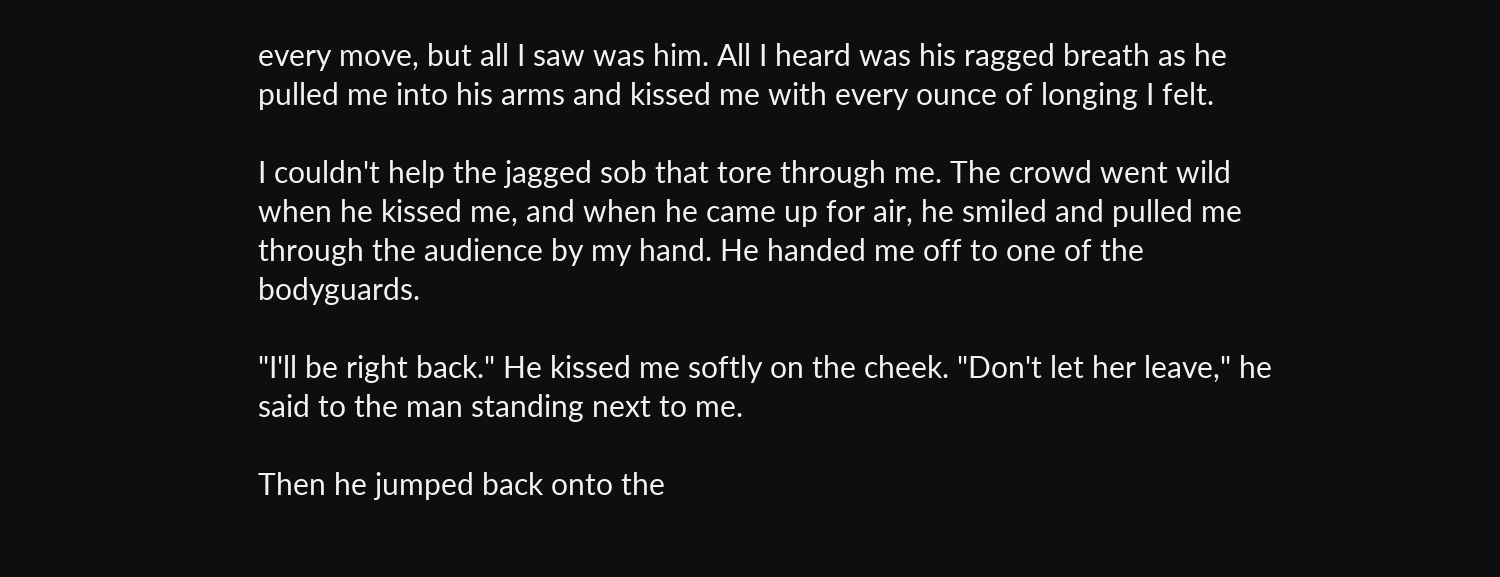every move, but all I saw was him. All I heard was his ragged breath as he pulled me into his arms and kissed me with every ounce of longing I felt.

I couldn't help the jagged sob that tore through me. The crowd went wild when he kissed me, and when he came up for air, he smiled and pulled me through the audience by my hand. He handed me off to one of the bodyguards.

"I'll be right back." He kissed me softly on the cheek. "Don't let her leave," he said to the man standing next to me.

Then he jumped back onto the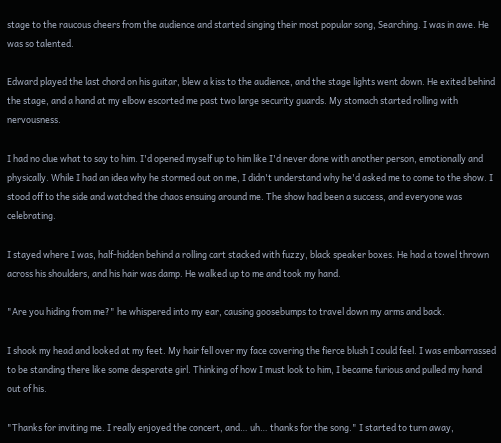stage to the raucous cheers from the audience and started singing their most popular song, Searching. I was in awe. He was so talented.

Edward played the last chord on his guitar, blew a kiss to the audience, and the stage lights went down. He exited behind the stage, and a hand at my elbow escorted me past two large security guards. My stomach started rolling with nervousness.

I had no clue what to say to him. I'd opened myself up to him like I'd never done with another person, emotionally and physically. While I had an idea why he stormed out on me, I didn't understand why he'd asked me to come to the show. I stood off to the side and watched the chaos ensuing around me. The show had been a success, and everyone was celebrating.

I stayed where I was, half-hidden behind a rolling cart stacked with fuzzy, black speaker boxes. He had a towel thrown across his shoulders, and his hair was damp. He walked up to me and took my hand.

"Are you hiding from me?" he whispered into my ear, causing goosebumps to travel down my arms and back.

I shook my head and looked at my feet. My hair fell over my face covering the fierce blush I could feel. I was embarrassed to be standing there like some desperate girl. Thinking of how I must look to him, I became furious and pulled my hand out of his.

"Thanks for inviting me. I really enjoyed the concert, and… uh… thanks for the song." I started to turn away,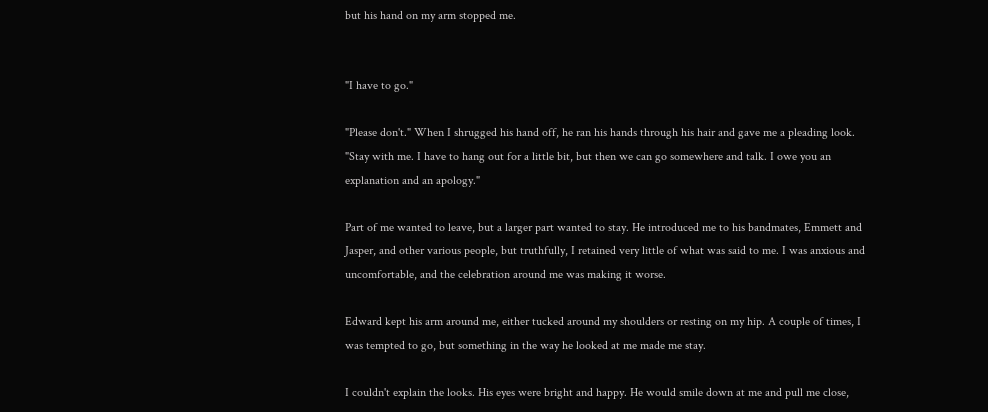but his hand on my arm stopped me.


"I have to go."

"Please don't." When I shrugged his hand off, he ran his hands through his hair and gave me a pleading look. "Stay with me. I have to hang out for a little bit, but then we can go somewhere and talk. I owe you an explanation and an apology."

Part of me wanted to leave, but a larger part wanted to stay. He introduced me to his bandmates, Emmett and Jasper, and other various people, but truthfully, I retained very little of what was said to me. I was anxious and uncomfortable, and the celebration around me was making it worse.

Edward kept his arm around me, either tucked around my shoulders or resting on my hip. A couple of times, I was tempted to go, but something in the way he looked at me made me stay.

I couldn't explain the looks. His eyes were bright and happy. He would smile down at me and pull me close,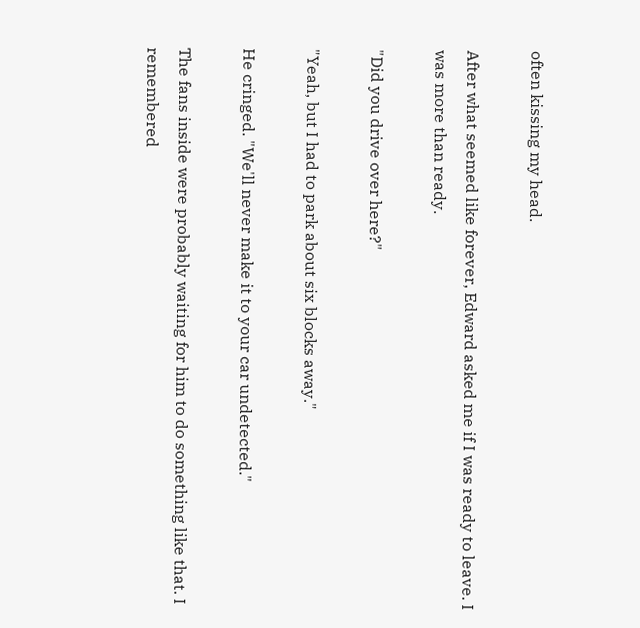often kissing my head.

After what seemed like forever, Edward asked me if I was ready to leave. I was more than ready.

"Did you drive over here?"

"Yeah, but I had to park about six blocks away."

He cringed. "We'll never make it to your car undetected."

The fans inside were probably waiting for him to do something like that. I remembered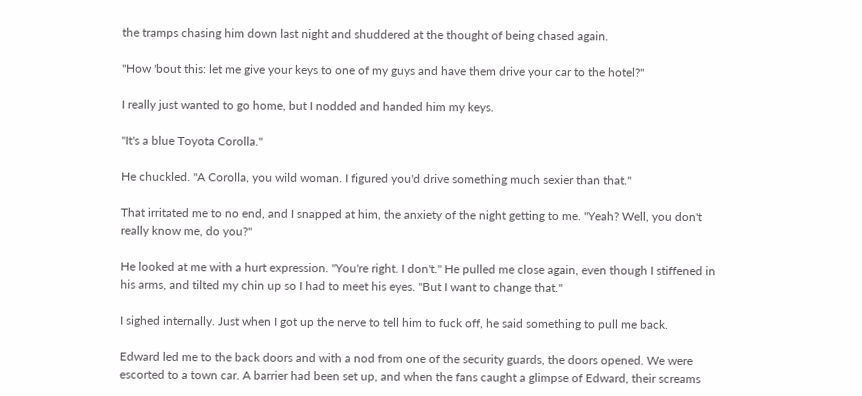the tramps chasing him down last night and shuddered at the thought of being chased again.

"How 'bout this: let me give your keys to one of my guys and have them drive your car to the hotel?"

I really just wanted to go home, but I nodded and handed him my keys.

"It's a blue Toyota Corolla."

He chuckled. "A Corolla, you wild woman. I figured you'd drive something much sexier than that."

That irritated me to no end, and I snapped at him, the anxiety of the night getting to me. "Yeah? Well, you don't really know me, do you?"

He looked at me with a hurt expression. "You're right. I don't." He pulled me close again, even though I stiffened in his arms, and tilted my chin up so I had to meet his eyes. "But I want to change that."

I sighed internally. Just when I got up the nerve to tell him to fuck off, he said something to pull me back.

Edward led me to the back doors and with a nod from one of the security guards, the doors opened. We were escorted to a town car. A barrier had been set up, and when the fans caught a glimpse of Edward, their screams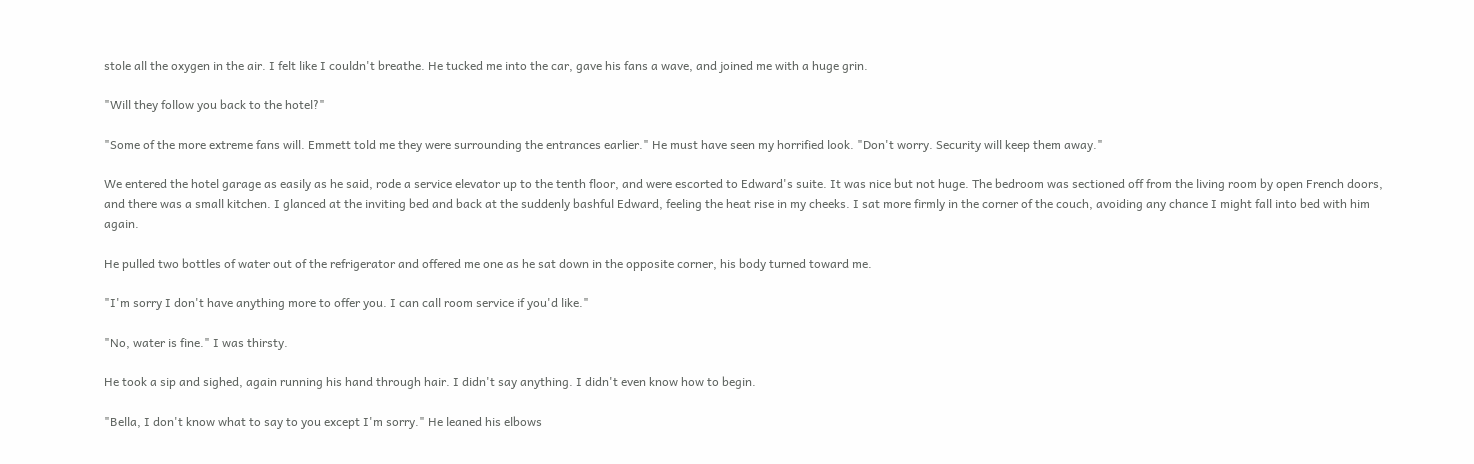stole all the oxygen in the air. I felt like I couldn't breathe. He tucked me into the car, gave his fans a wave, and joined me with a huge grin.

"Will they follow you back to the hotel?"

"Some of the more extreme fans will. Emmett told me they were surrounding the entrances earlier." He must have seen my horrified look. "Don't worry. Security will keep them away."

We entered the hotel garage as easily as he said, rode a service elevator up to the tenth floor, and were escorted to Edward's suite. It was nice but not huge. The bedroom was sectioned off from the living room by open French doors, and there was a small kitchen. I glanced at the inviting bed and back at the suddenly bashful Edward, feeling the heat rise in my cheeks. I sat more firmly in the corner of the couch, avoiding any chance I might fall into bed with him again.

He pulled two bottles of water out of the refrigerator and offered me one as he sat down in the opposite corner, his body turned toward me.

"I'm sorry I don't have anything more to offer you. I can call room service if you'd like."

"No, water is fine." I was thirsty.

He took a sip and sighed, again running his hand through hair. I didn't say anything. I didn't even know how to begin.

"Bella, I don't know what to say to you except I'm sorry." He leaned his elbows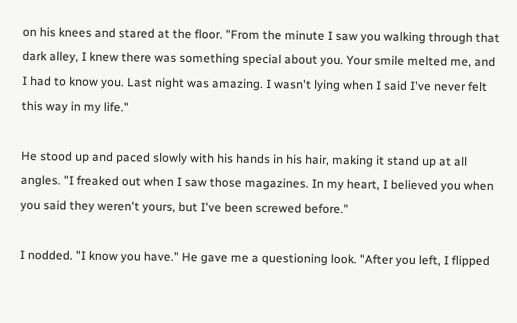on his knees and stared at the floor. "From the minute I saw you walking through that dark alley, I knew there was something special about you. Your smile melted me, and I had to know you. Last night was amazing. I wasn't lying when I said I've never felt this way in my life."

He stood up and paced slowly with his hands in his hair, making it stand up at all angles. "I freaked out when I saw those magazines. In my heart, I believed you when you said they weren't yours, but I've been screwed before."

I nodded. "I know you have." He gave me a questioning look. "After you left, I flipped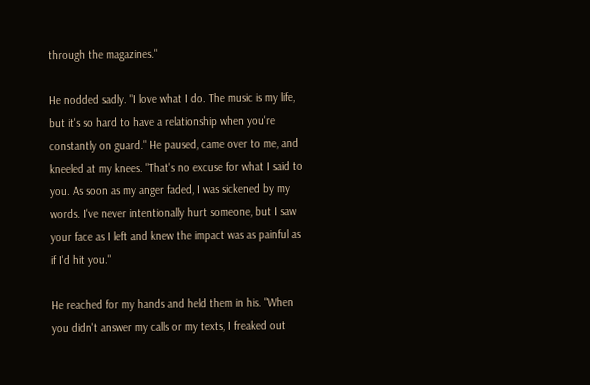through the magazines."

He nodded sadly. "I love what I do. The music is my life, but it's so hard to have a relationship when you're constantly on guard." He paused, came over to me, and kneeled at my knees. "That's no excuse for what I said to you. As soon as my anger faded, I was sickened by my words. I've never intentionally hurt someone, but I saw your face as I left and knew the impact was as painful as if I'd hit you."

He reached for my hands and held them in his. "When you didn't answer my calls or my texts, I freaked out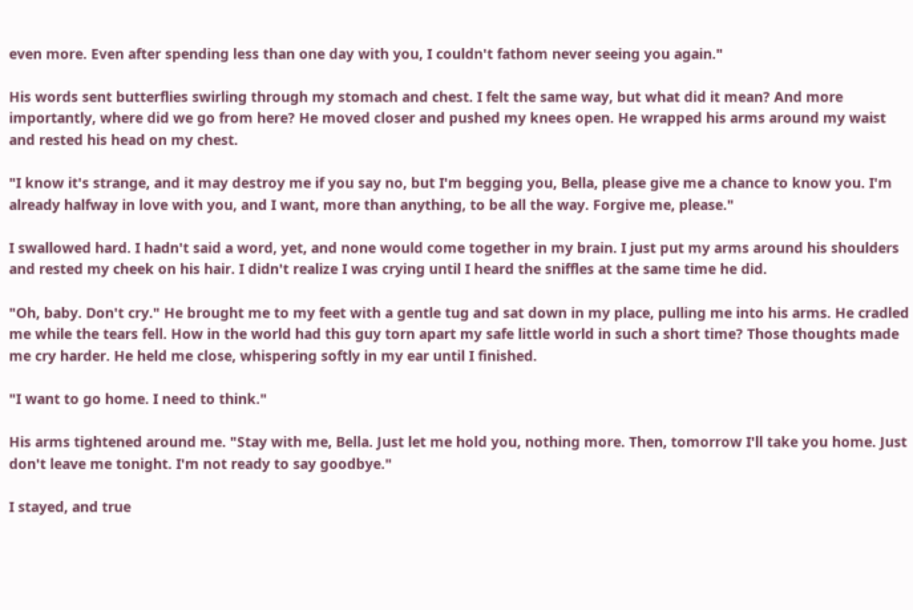even more. Even after spending less than one day with you, I couldn't fathom never seeing you again."

His words sent butterflies swirling through my stomach and chest. I felt the same way, but what did it mean? And more importantly, where did we go from here? He moved closer and pushed my knees open. He wrapped his arms around my waist and rested his head on my chest.

"I know it's strange, and it may destroy me if you say no, but I'm begging you, Bella, please give me a chance to know you. I'm already halfway in love with you, and I want, more than anything, to be all the way. Forgive me, please."

I swallowed hard. I hadn't said a word, yet, and none would come together in my brain. I just put my arms around his shoulders and rested my cheek on his hair. I didn't realize I was crying until I heard the sniffles at the same time he did.

"Oh, baby. Don't cry." He brought me to my feet with a gentle tug and sat down in my place, pulling me into his arms. He cradled me while the tears fell. How in the world had this guy torn apart my safe little world in such a short time? Those thoughts made me cry harder. He held me close, whispering softly in my ear until I finished.

"I want to go home. I need to think."

His arms tightened around me. "Stay with me, Bella. Just let me hold you, nothing more. Then, tomorrow I'll take you home. Just don't leave me tonight. I'm not ready to say goodbye."

I stayed, and true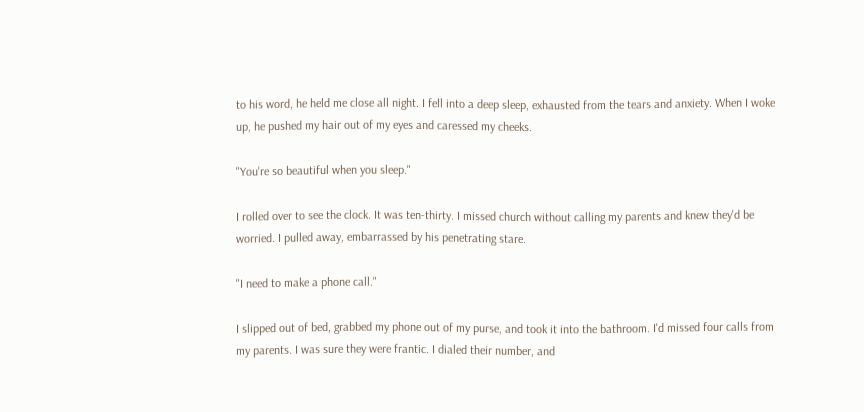to his word, he held me close all night. I fell into a deep sleep, exhausted from the tears and anxiety. When I woke up, he pushed my hair out of my eyes and caressed my cheeks.

"You're so beautiful when you sleep."

I rolled over to see the clock. It was ten-thirty. I missed church without calling my parents and knew they'd be worried. I pulled away, embarrassed by his penetrating stare.

"I need to make a phone call."

I slipped out of bed, grabbed my phone out of my purse, and took it into the bathroom. I'd missed four calls from my parents. I was sure they were frantic. I dialed their number, and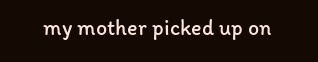my mother picked up on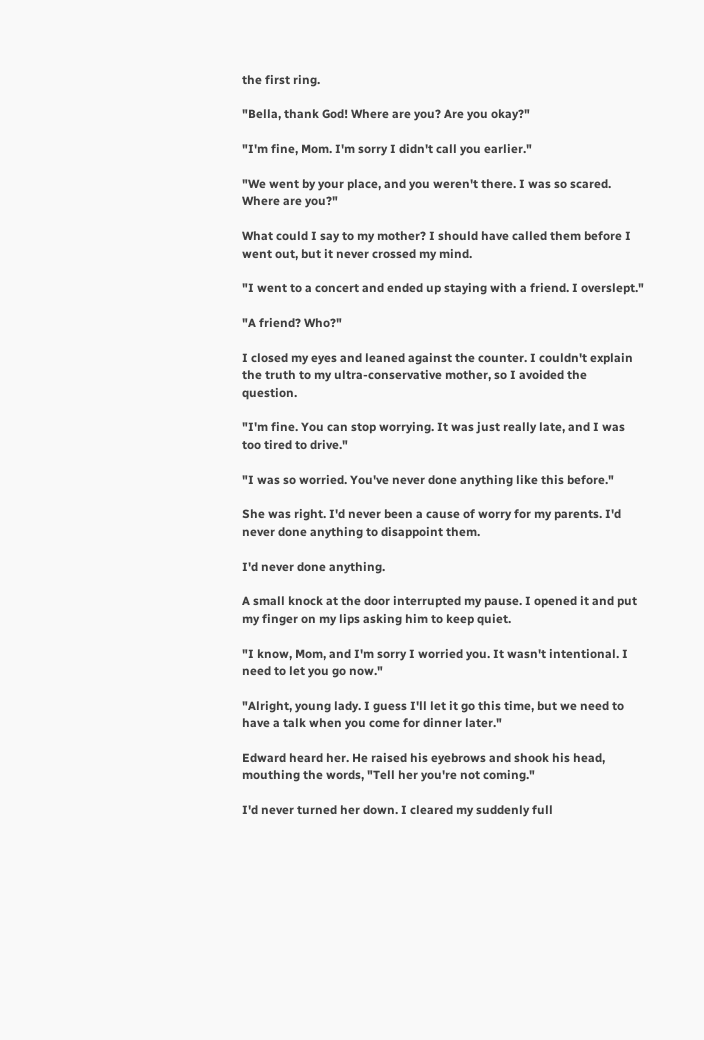the first ring.

"Bella, thank God! Where are you? Are you okay?"

"I'm fine, Mom. I'm sorry I didn't call you earlier."

"We went by your place, and you weren't there. I was so scared. Where are you?"

What could I say to my mother? I should have called them before I went out, but it never crossed my mind.

"I went to a concert and ended up staying with a friend. I overslept."

"A friend? Who?"

I closed my eyes and leaned against the counter. I couldn't explain the truth to my ultra-conservative mother, so I avoided the question.

"I'm fine. You can stop worrying. It was just really late, and I was too tired to drive."

"I was so worried. You've never done anything like this before."

She was right. I'd never been a cause of worry for my parents. I'd never done anything to disappoint them.

I'd never done anything.

A small knock at the door interrupted my pause. I opened it and put my finger on my lips asking him to keep quiet.

"I know, Mom, and I'm sorry I worried you. It wasn't intentional. I need to let you go now."

"Alright, young lady. I guess I'll let it go this time, but we need to have a talk when you come for dinner later."

Edward heard her. He raised his eyebrows and shook his head, mouthing the words, "Tell her you're not coming."

I'd never turned her down. I cleared my suddenly full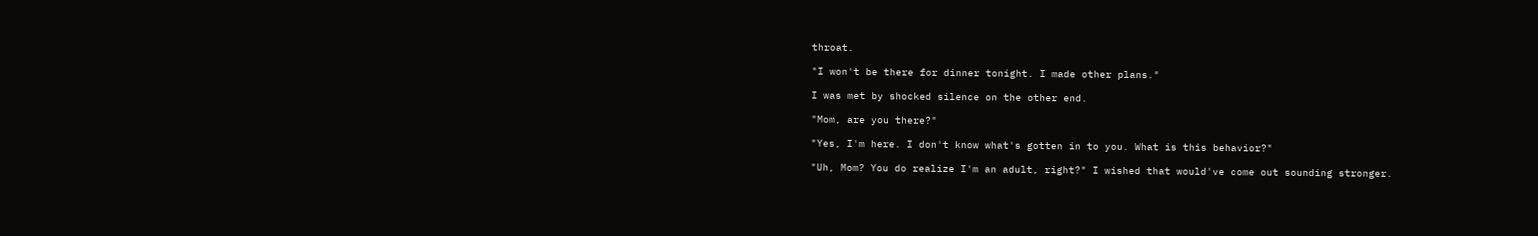throat.

"I won't be there for dinner tonight. I made other plans."

I was met by shocked silence on the other end.

"Mom, are you there?"

"Yes, I'm here. I don't know what's gotten in to you. What is this behavior?"

"Uh, Mom? You do realize I'm an adult, right?" I wished that would've come out sounding stronger.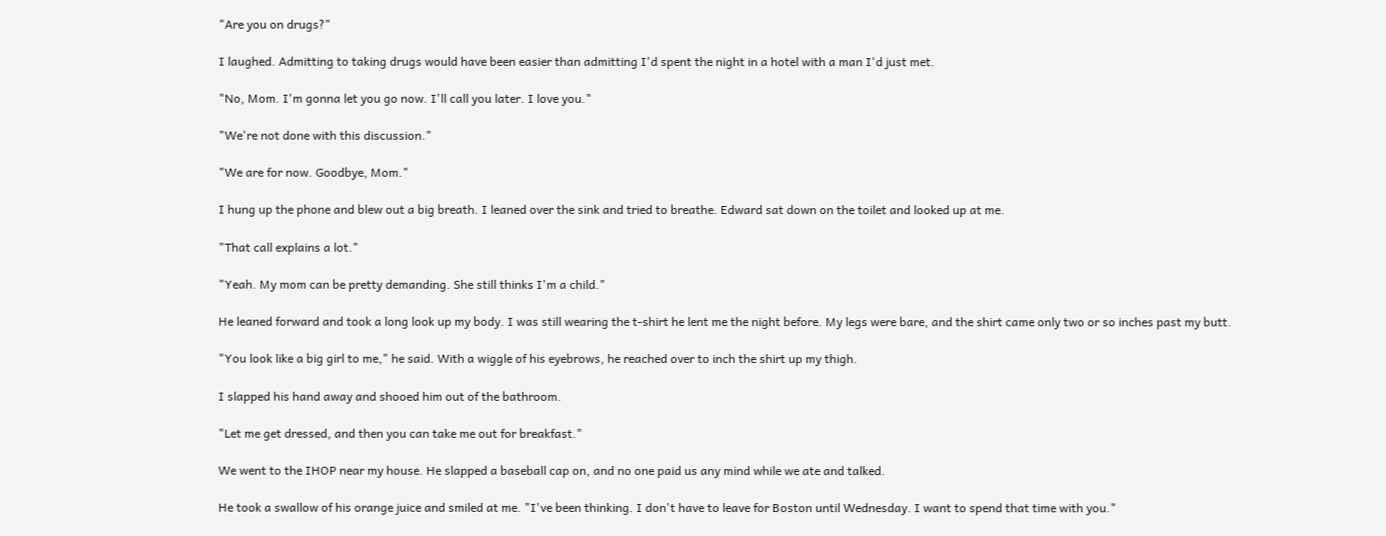"Are you on drugs?"

I laughed. Admitting to taking drugs would have been easier than admitting I'd spent the night in a hotel with a man I'd just met.

"No, Mom. I'm gonna let you go now. I'll call you later. I love you."

"We're not done with this discussion."

"We are for now. Goodbye, Mom."

I hung up the phone and blew out a big breath. I leaned over the sink and tried to breathe. Edward sat down on the toilet and looked up at me.

"That call explains a lot."

"Yeah. My mom can be pretty demanding. She still thinks I'm a child."

He leaned forward and took a long look up my body. I was still wearing the t-shirt he lent me the night before. My legs were bare, and the shirt came only two or so inches past my butt.

"You look like a big girl to me," he said. With a wiggle of his eyebrows, he reached over to inch the shirt up my thigh.

I slapped his hand away and shooed him out of the bathroom.

"Let me get dressed, and then you can take me out for breakfast."

We went to the IHOP near my house. He slapped a baseball cap on, and no one paid us any mind while we ate and talked.

He took a swallow of his orange juice and smiled at me. "I've been thinking. I don't have to leave for Boston until Wednesday. I want to spend that time with you."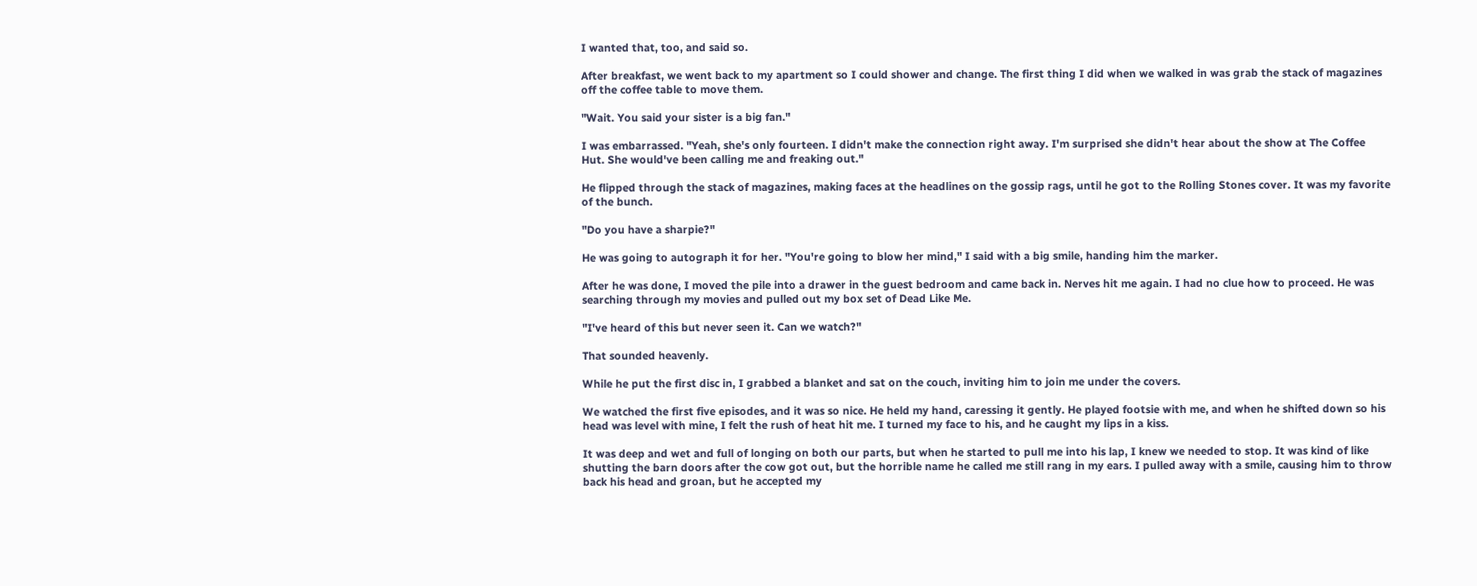I wanted that, too, and said so.

After breakfast, we went back to my apartment so I could shower and change. The first thing I did when we walked in was grab the stack of magazines off the coffee table to move them.

"Wait. You said your sister is a big fan."

I was embarrassed. "Yeah, she's only fourteen. I didn't make the connection right away. I'm surprised she didn't hear about the show at The Coffee Hut. She would've been calling me and freaking out."

He flipped through the stack of magazines, making faces at the headlines on the gossip rags, until he got to the Rolling Stones cover. It was my favorite of the bunch.

"Do you have a sharpie?"

He was going to autograph it for her. "You're going to blow her mind," I said with a big smile, handing him the marker.

After he was done, I moved the pile into a drawer in the guest bedroom and came back in. Nerves hit me again. I had no clue how to proceed. He was searching through my movies and pulled out my box set of Dead Like Me.

"I've heard of this but never seen it. Can we watch?"

That sounded heavenly.

While he put the first disc in, I grabbed a blanket and sat on the couch, inviting him to join me under the covers.

We watched the first five episodes, and it was so nice. He held my hand, caressing it gently. He played footsie with me, and when he shifted down so his head was level with mine, I felt the rush of heat hit me. I turned my face to his, and he caught my lips in a kiss.

It was deep and wet and full of longing on both our parts, but when he started to pull me into his lap, I knew we needed to stop. It was kind of like shutting the barn doors after the cow got out, but the horrible name he called me still rang in my ears. I pulled away with a smile, causing him to throw back his head and groan, but he accepted my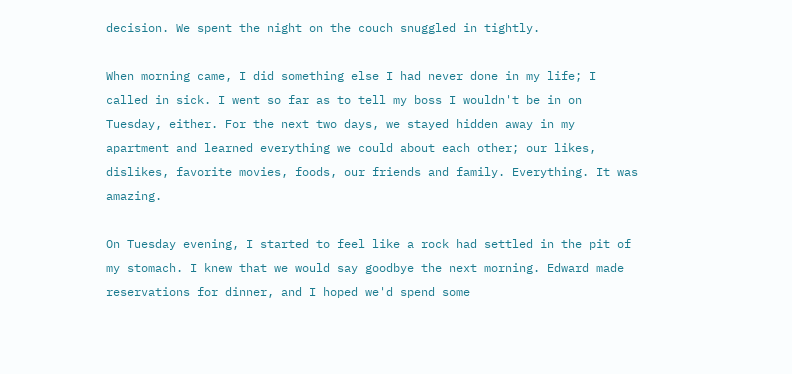decision. We spent the night on the couch snuggled in tightly.

When morning came, I did something else I had never done in my life; I called in sick. I went so far as to tell my boss I wouldn't be in on Tuesday, either. For the next two days, we stayed hidden away in my apartment and learned everything we could about each other; our likes, dislikes, favorite movies, foods, our friends and family. Everything. It was amazing.

On Tuesday evening, I started to feel like a rock had settled in the pit of my stomach. I knew that we would say goodbye the next morning. Edward made reservations for dinner, and I hoped we'd spend some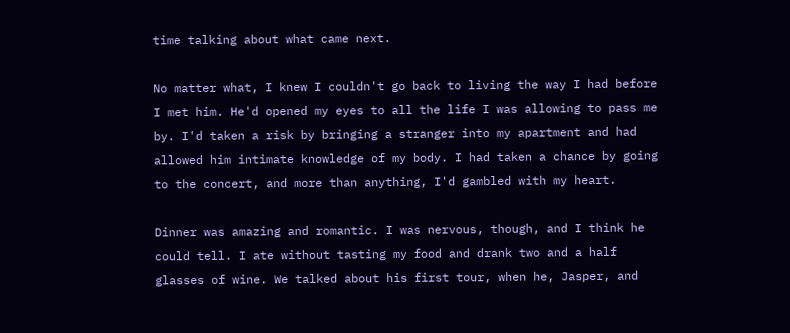time talking about what came next.

No matter what, I knew I couldn't go back to living the way I had before I met him. He'd opened my eyes to all the life I was allowing to pass me by. I'd taken a risk by bringing a stranger into my apartment and had allowed him intimate knowledge of my body. I had taken a chance by going to the concert, and more than anything, I'd gambled with my heart.

Dinner was amazing and romantic. I was nervous, though, and I think he could tell. I ate without tasting my food and drank two and a half glasses of wine. We talked about his first tour, when he, Jasper, and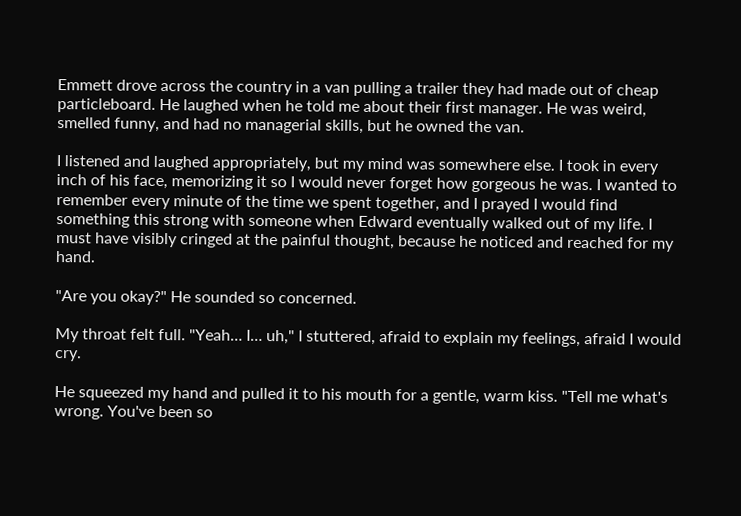Emmett drove across the country in a van pulling a trailer they had made out of cheap particleboard. He laughed when he told me about their first manager. He was weird, smelled funny, and had no managerial skills, but he owned the van.

I listened and laughed appropriately, but my mind was somewhere else. I took in every inch of his face, memorizing it so I would never forget how gorgeous he was. I wanted to remember every minute of the time we spent together, and I prayed I would find something this strong with someone when Edward eventually walked out of my life. I must have visibly cringed at the painful thought, because he noticed and reached for my hand.

"Are you okay?" He sounded so concerned.

My throat felt full. "Yeah… I… uh," I stuttered, afraid to explain my feelings, afraid I would cry.

He squeezed my hand and pulled it to his mouth for a gentle, warm kiss. "Tell me what's wrong. You've been so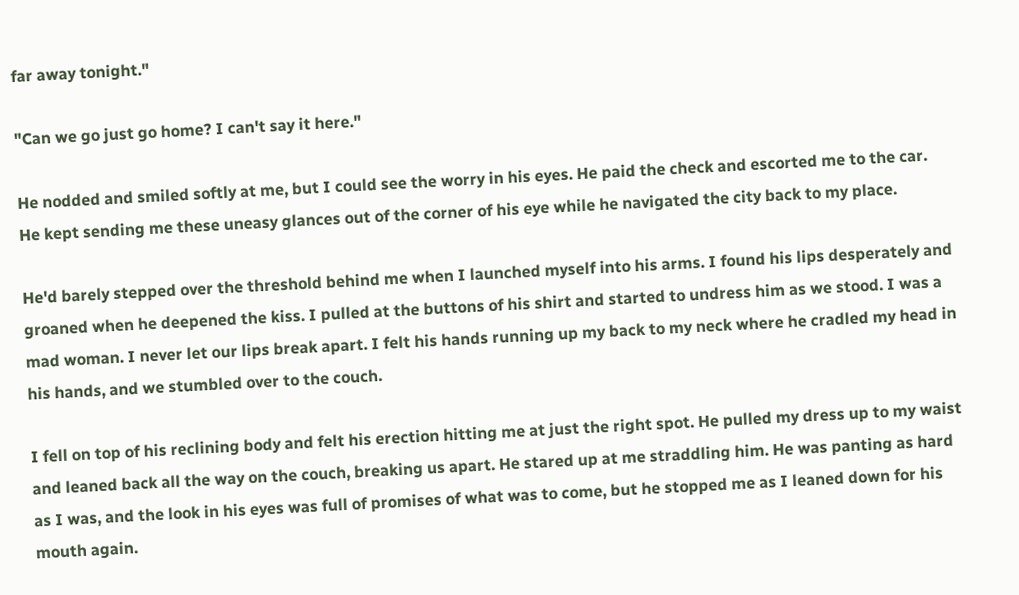far away tonight."

"Can we go just go home? I can't say it here."

He nodded and smiled softly at me, but I could see the worry in his eyes. He paid the check and escorted me to the car. He kept sending me these uneasy glances out of the corner of his eye while he navigated the city back to my place.

He'd barely stepped over the threshold behind me when I launched myself into his arms. I found his lips desperately and groaned when he deepened the kiss. I pulled at the buttons of his shirt and started to undress him as we stood. I was a mad woman. I never let our lips break apart. I felt his hands running up my back to my neck where he cradled my head in his hands, and we stumbled over to the couch.

I fell on top of his reclining body and felt his erection hitting me at just the right spot. He pulled my dress up to my waist and leaned back all the way on the couch, breaking us apart. He stared up at me straddling him. He was panting as hard as I was, and the look in his eyes was full of promises of what was to come, but he stopped me as I leaned down for his mouth again.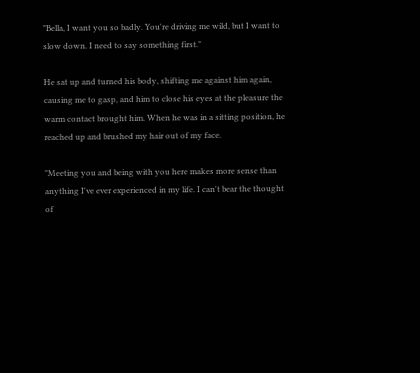"Bella, I want you so badly. You're driving me wild, but I want to slow down. I need to say something first."

He sat up and turned his body, shifting me against him again, causing me to gasp, and him to close his eyes at the pleasure the warm contact brought him. When he was in a sitting position, he reached up and brushed my hair out of my face.

"Meeting you and being with you here makes more sense than anything I've ever experienced in my life. I can't bear the thought of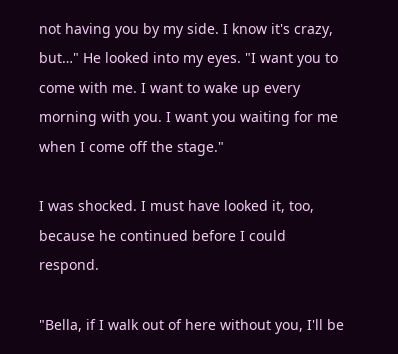not having you by my side. I know it's crazy, but…" He looked into my eyes. "I want you to come with me. I want to wake up every morning with you. I want you waiting for me when I come off the stage."

I was shocked. I must have looked it, too, because he continued before I could respond.

"Bella, if I walk out of here without you, I'll be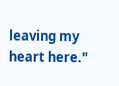leaving my heart here."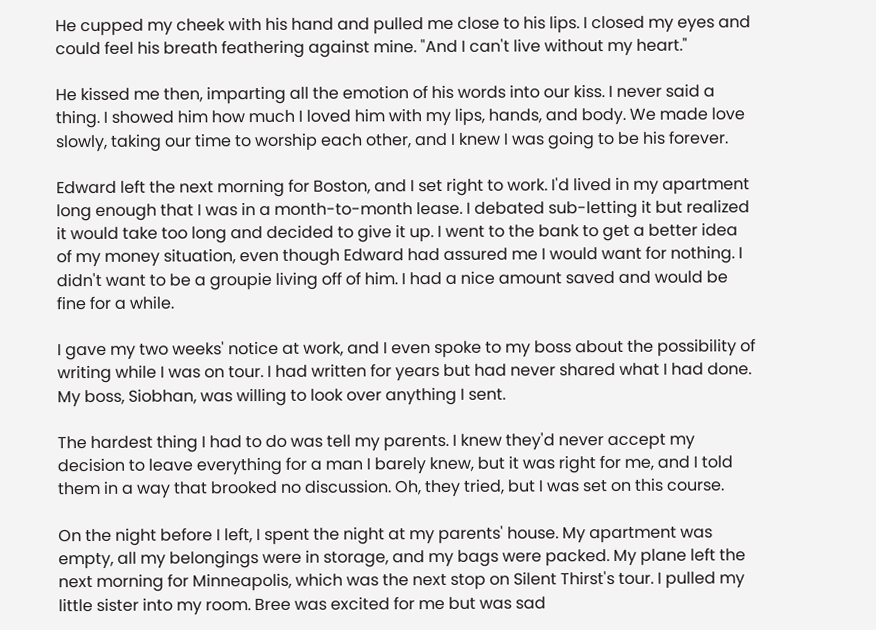He cupped my cheek with his hand and pulled me close to his lips. I closed my eyes and could feel his breath feathering against mine. "And I can't live without my heart."

He kissed me then, imparting all the emotion of his words into our kiss. I never said a thing. I showed him how much I loved him with my lips, hands, and body. We made love slowly, taking our time to worship each other, and I knew I was going to be his forever.

Edward left the next morning for Boston, and I set right to work. I'd lived in my apartment long enough that I was in a month-to-month lease. I debated sub-letting it but realized it would take too long and decided to give it up. I went to the bank to get a better idea of my money situation, even though Edward had assured me I would want for nothing. I didn't want to be a groupie living off of him. I had a nice amount saved and would be fine for a while.

I gave my two weeks' notice at work, and I even spoke to my boss about the possibility of writing while I was on tour. I had written for years but had never shared what I had done. My boss, Siobhan, was willing to look over anything I sent.

The hardest thing I had to do was tell my parents. I knew they'd never accept my decision to leave everything for a man I barely knew, but it was right for me, and I told them in a way that brooked no discussion. Oh, they tried, but I was set on this course.

On the night before I left, I spent the night at my parents' house. My apartment was empty, all my belongings were in storage, and my bags were packed. My plane left the next morning for Minneapolis, which was the next stop on Silent Thirst's tour. I pulled my little sister into my room. Bree was excited for me but was sad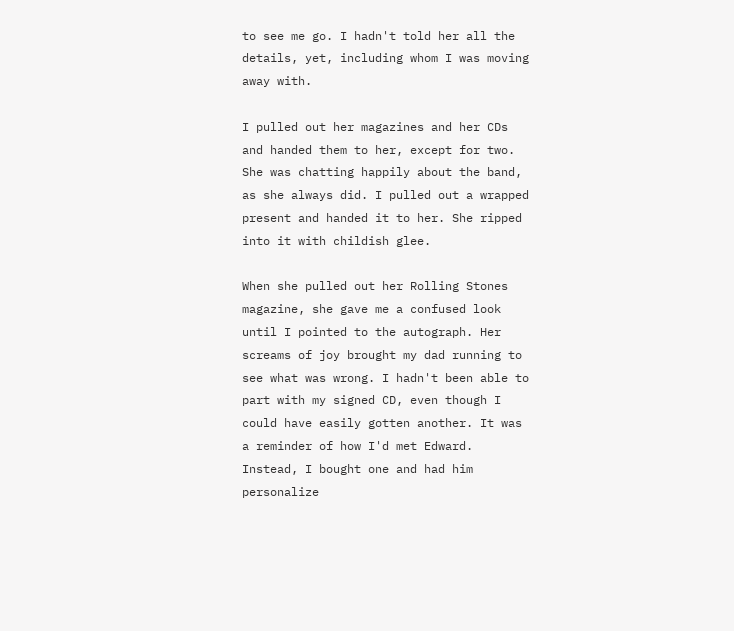to see me go. I hadn't told her all the details, yet, including whom I was moving away with.

I pulled out her magazines and her CDs and handed them to her, except for two. She was chatting happily about the band, as she always did. I pulled out a wrapped present and handed it to her. She ripped into it with childish glee.

When she pulled out her Rolling Stones magazine, she gave me a confused look until I pointed to the autograph. Her screams of joy brought my dad running to see what was wrong. I hadn't been able to part with my signed CD, even though I could have easily gotten another. It was a reminder of how I'd met Edward. Instead, I bought one and had him personalize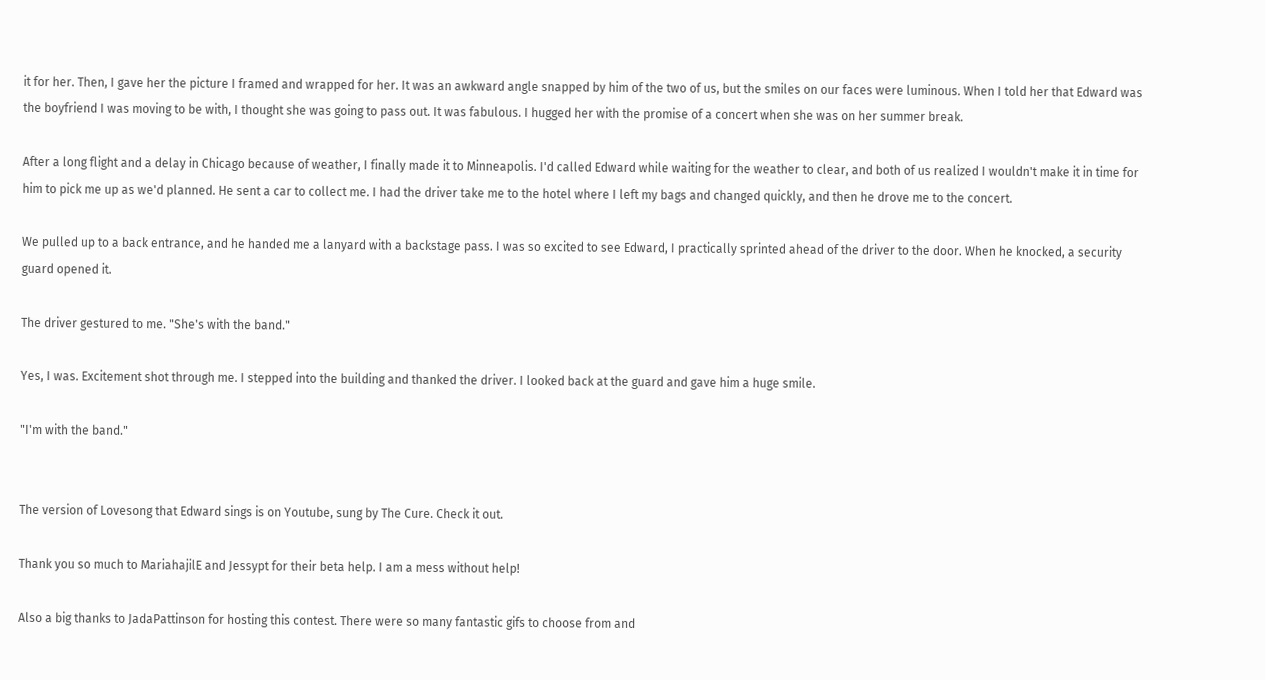it for her. Then, I gave her the picture I framed and wrapped for her. It was an awkward angle snapped by him of the two of us, but the smiles on our faces were luminous. When I told her that Edward was the boyfriend I was moving to be with, I thought she was going to pass out. It was fabulous. I hugged her with the promise of a concert when she was on her summer break.

After a long flight and a delay in Chicago because of weather, I finally made it to Minneapolis. I'd called Edward while waiting for the weather to clear, and both of us realized I wouldn't make it in time for him to pick me up as we'd planned. He sent a car to collect me. I had the driver take me to the hotel where I left my bags and changed quickly, and then he drove me to the concert.

We pulled up to a back entrance, and he handed me a lanyard with a backstage pass. I was so excited to see Edward, I practically sprinted ahead of the driver to the door. When he knocked, a security guard opened it.

The driver gestured to me. "She's with the band."

Yes, I was. Excitement shot through me. I stepped into the building and thanked the driver. I looked back at the guard and gave him a huge smile.

"I'm with the band."


The version of Lovesong that Edward sings is on Youtube, sung by The Cure. Check it out.

Thank you so much to MariahajilE and Jessypt for their beta help. I am a mess without help!

Also a big thanks to JadaPattinson for hosting this contest. There were so many fantastic gifs to choose from and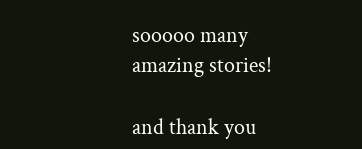sooooo many amazing stories!

and thank you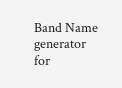Band Name generator for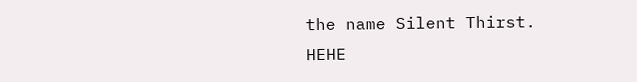the name Silent Thirst. HEHE